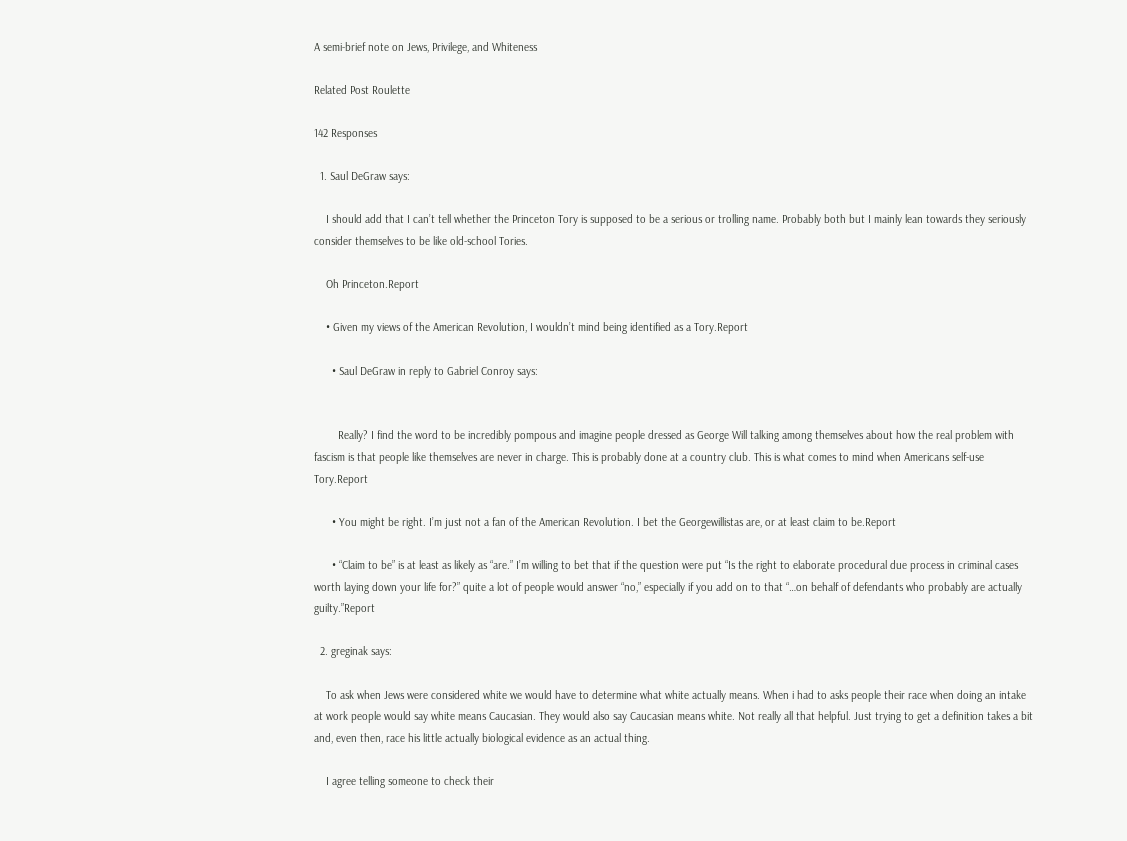A semi-brief note on Jews, Privilege, and Whiteness

Related Post Roulette

142 Responses

  1. Saul DeGraw says:

    I should add that I can’t tell whether the Princeton Tory is supposed to be a serious or trolling name. Probably both but I mainly lean towards they seriously consider themselves to be like old-school Tories.

    Oh Princeton.Report

    • Given my views of the American Revolution, I wouldn’t mind being identified as a Tory.Report

      • Saul DeGraw in reply to Gabriel Conroy says:


        Really? I find the word to be incredibly pompous and imagine people dressed as George Will talking among themselves about how the real problem with fascism is that people like themselves are never in charge. This is probably done at a country club. This is what comes to mind when Americans self-use Tory.Report

      • You might be right. I’m just not a fan of the American Revolution. I bet the Georgewillistas are, or at least claim to be.Report

      • “Claim to be” is at least as likely as “are.” I’m willing to bet that if the question were put “Is the right to elaborate procedural due process in criminal cases worth laying down your life for?” quite a lot of people would answer “no,” especially if you add on to that “…on behalf of defendants who probably are actually guilty.”Report

  2. greginak says:

    To ask when Jews were considered white we would have to determine what white actually means. When i had to asks people their race when doing an intake at work people would say white means Caucasian. They would also say Caucasian means white. Not really all that helpful. Just trying to get a definition takes a bit and, even then, race his little actually biological evidence as an actual thing.

    I agree telling someone to check their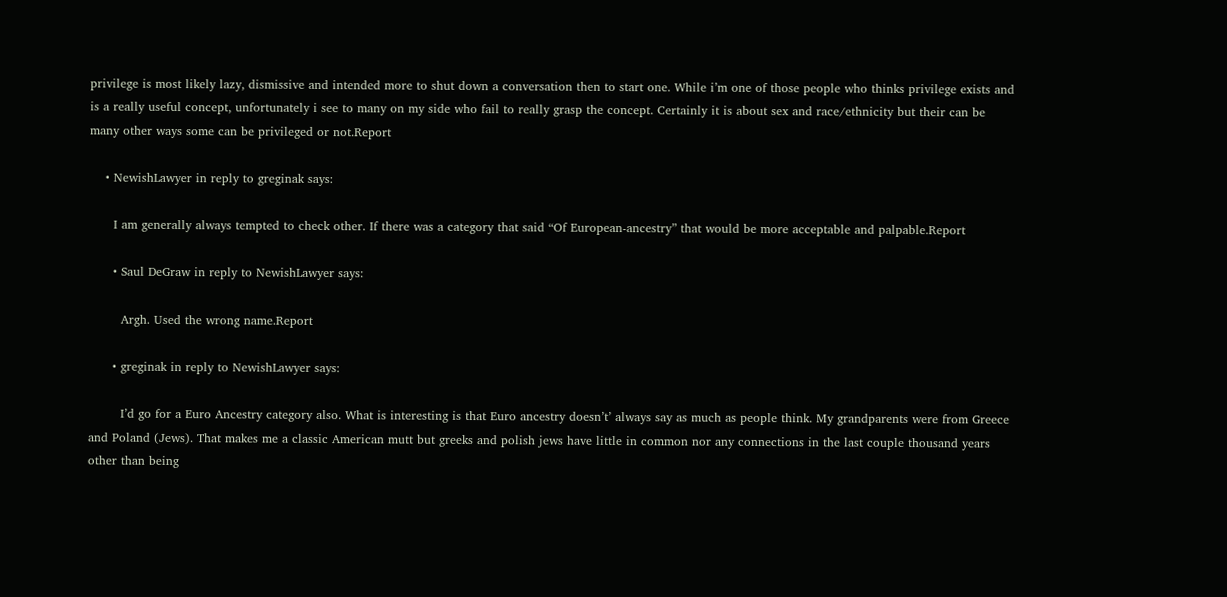privilege is most likely lazy, dismissive and intended more to shut down a conversation then to start one. While i’m one of those people who thinks privilege exists and is a really useful concept, unfortunately i see to many on my side who fail to really grasp the concept. Certainly it is about sex and race/ethnicity but their can be many other ways some can be privileged or not.Report

    • NewishLawyer in reply to greginak says:

      I am generally always tempted to check other. If there was a category that said “Of European-ancestry” that would be more acceptable and palpable.Report

      • Saul DeGraw in reply to NewishLawyer says:

        Argh. Used the wrong name.Report

      • greginak in reply to NewishLawyer says:

        I’d go for a Euro Ancestry category also. What is interesting is that Euro ancestry doesn’t’ always say as much as people think. My grandparents were from Greece and Poland (Jews). That makes me a classic American mutt but greeks and polish jews have little in common nor any connections in the last couple thousand years other than being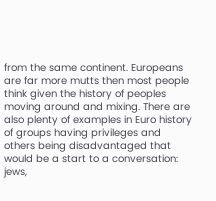from the same continent. Europeans are far more mutts then most people think given the history of peoples moving around and mixing. There are also plenty of examples in Euro history of groups having privileges and others being disadvantaged that would be a start to a conversation: jews,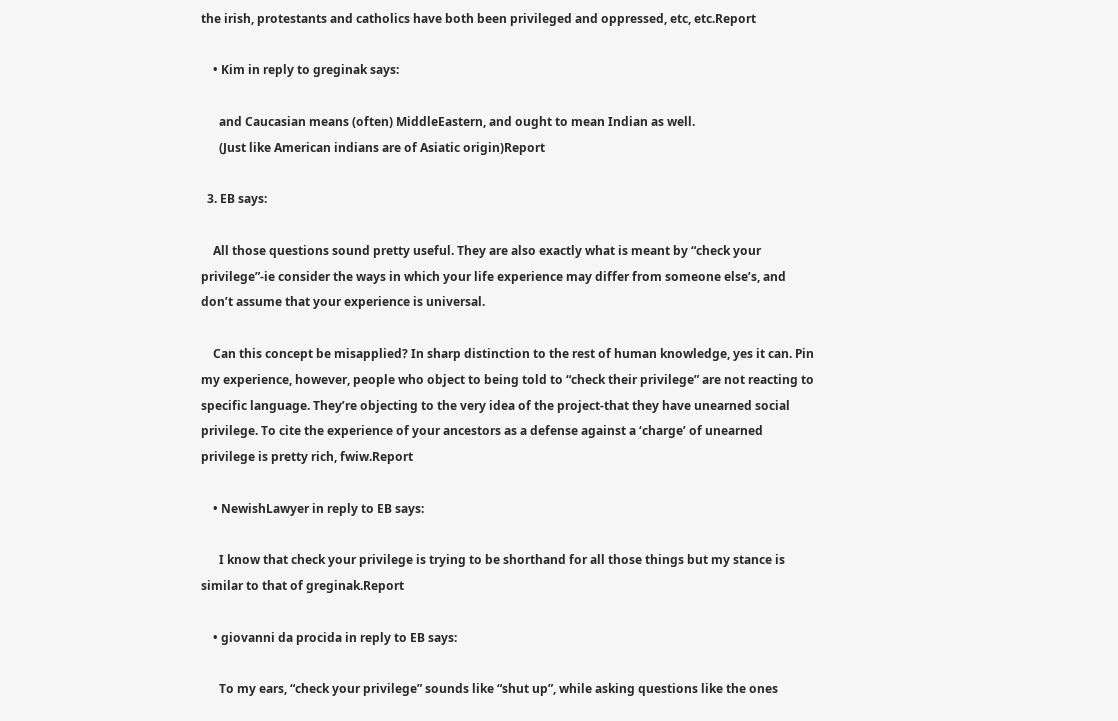the irish, protestants and catholics have both been privileged and oppressed, etc, etc.Report

    • Kim in reply to greginak says:

      and Caucasian means (often) MiddleEastern, and ought to mean Indian as well.
      (Just like American indians are of Asiatic origin)Report

  3. EB says:

    All those questions sound pretty useful. They are also exactly what is meant by “check your privilege”-ie consider the ways in which your life experience may differ from someone else’s, and don’t assume that your experience is universal.

    Can this concept be misapplied? In sharp distinction to the rest of human knowledge, yes it can. Pin my experience, however, people who object to being told to “check their privilege” are not reacting to specific language. They’re objecting to the very idea of the project-that they have unearned social privilege. To cite the experience of your ancestors as a defense against a ‘charge’ of unearned privilege is pretty rich, fwiw.Report

    • NewishLawyer in reply to EB says:

      I know that check your privilege is trying to be shorthand for all those things but my stance is similar to that of greginak.Report

    • giovanni da procida in reply to EB says:

      To my ears, “check your privilege” sounds like “shut up”, while asking questions like the ones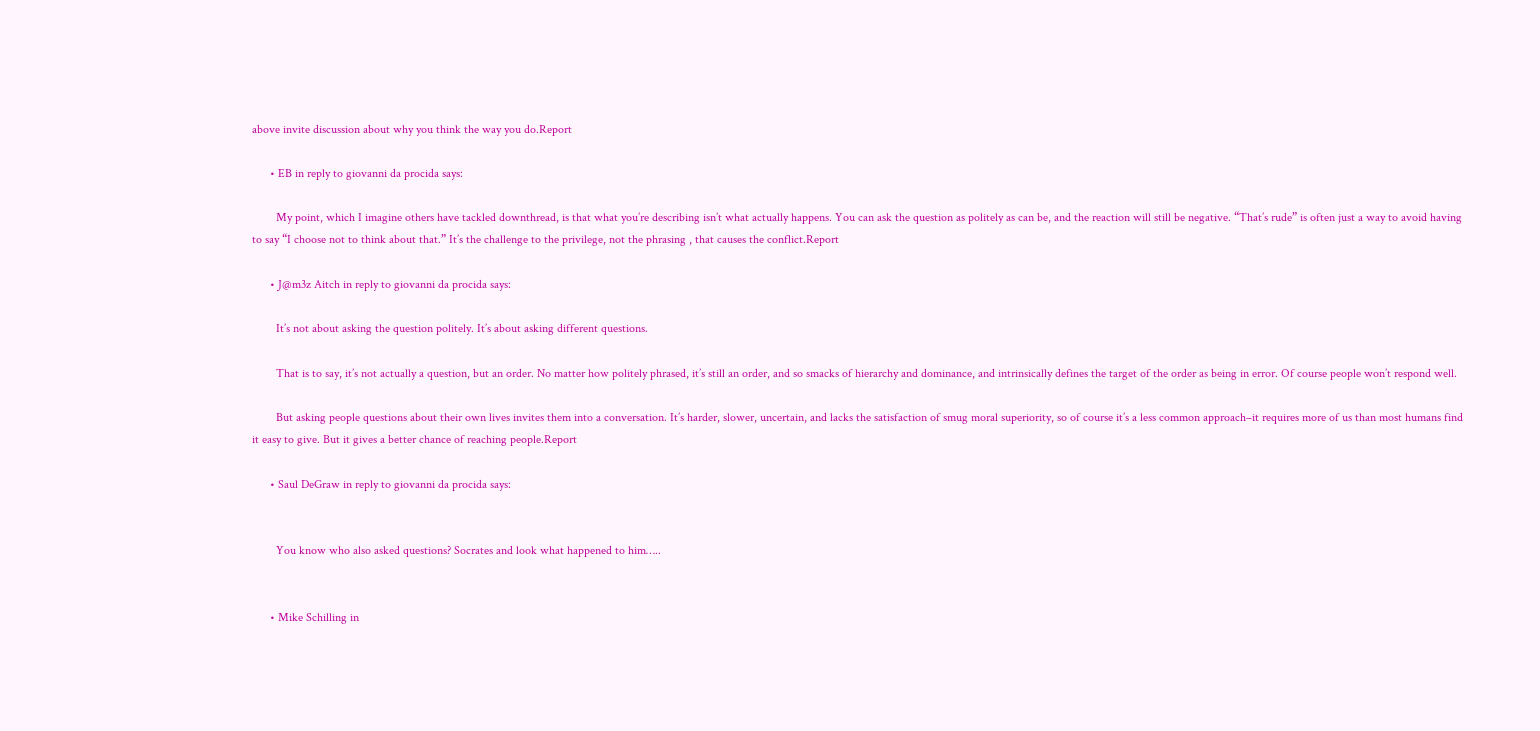above invite discussion about why you think the way you do.Report

      • EB in reply to giovanni da procida says:

        My point, which I imagine others have tackled downthread, is that what you’re describing isn’t what actually happens. You can ask the question as politely as can be, and the reaction will still be negative. “That’s rude” is often just a way to avoid having to say “I choose not to think about that.” It’s the challenge to the privilege, not the phrasing , that causes the conflict.Report

      • J@m3z Aitch in reply to giovanni da procida says:

        It’s not about asking the question politely. It’s about asking different questions.

        That is to say, it’s not actually a question, but an order. No matter how politely phrased, it’s still an order, and so smacks of hierarchy and dominance, and intrinsically defines the target of the order as being in error. Of course people won’t respond well.

        But asking people questions about their own lives invites them into a conversation. It’s harder, slower, uncertain, and lacks the satisfaction of smug moral superiority, so of course it’s a less common approach–it requires more of us than most humans find it easy to give. But it gives a better chance of reaching people.Report

      • Saul DeGraw in reply to giovanni da procida says:


        You know who also asked questions? Socrates and look what happened to him…..


      • Mike Schilling in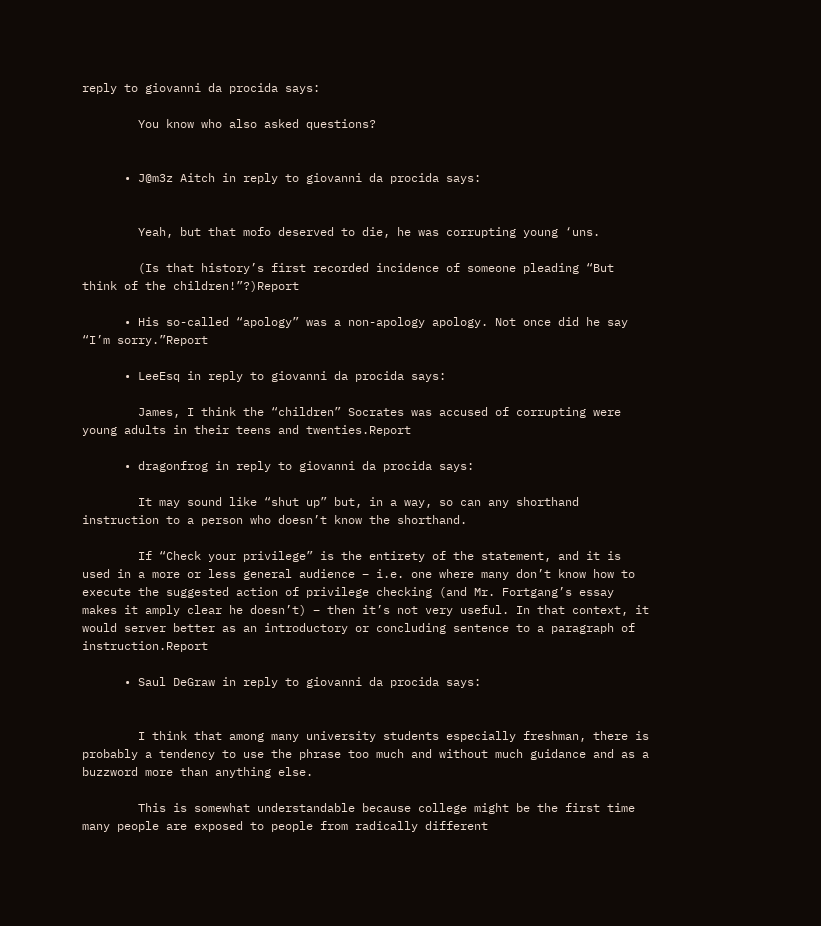reply to giovanni da procida says:

        You know who also asked questions?


      • J@m3z Aitch in reply to giovanni da procida says:


        Yeah, but that mofo deserved to die, he was corrupting young ‘uns.

        (Is that history’s first recorded incidence of someone pleading “But think of the children!”?)Report

      • His so-called “apology” was a non-apology apology. Not once did he say “I’m sorry.”Report

      • LeeEsq in reply to giovanni da procida says:

        James, I think the “children” Socrates was accused of corrupting were young adults in their teens and twenties.Report

      • dragonfrog in reply to giovanni da procida says:

        It may sound like “shut up” but, in a way, so can any shorthand instruction to a person who doesn’t know the shorthand.

        If “Check your privilege” is the entirety of the statement, and it is used in a more or less general audience – i.e. one where many don’t know how to execute the suggested action of privilege checking (and Mr. Fortgang’s essay makes it amply clear he doesn’t) – then it’s not very useful. In that context, it would server better as an introductory or concluding sentence to a paragraph of instruction.Report

      • Saul DeGraw in reply to giovanni da procida says:


        I think that among many university students especially freshman, there is probably a tendency to use the phrase too much and without much guidance and as a buzzword more than anything else.

        This is somewhat understandable because college might be the first time many people are exposed to people from radically different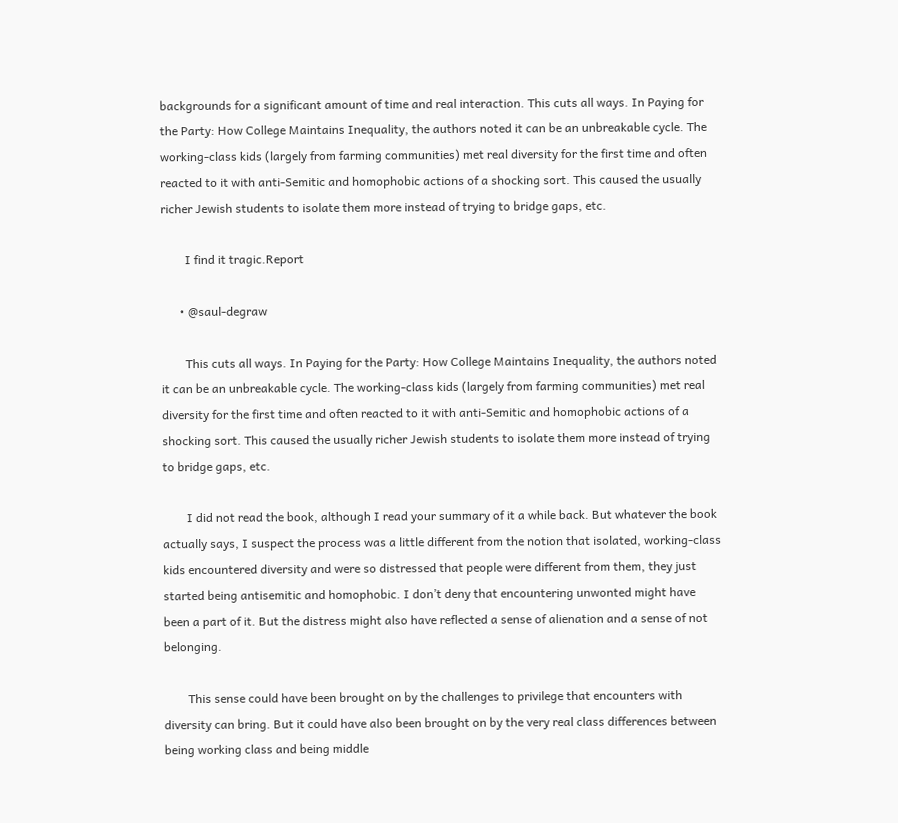backgrounds for a significant amount of time and real interaction. This cuts all ways. In Paying for the Party: How College Maintains Inequality, the authors noted it can be an unbreakable cycle. The working-class kids (largely from farming communities) met real diversity for the first time and often reacted to it with anti-Semitic and homophobic actions of a shocking sort. This caused the usually richer Jewish students to isolate them more instead of trying to bridge gaps, etc.

        I find it tragic.Report

      • @saul-degraw

        This cuts all ways. In Paying for the Party: How College Maintains Inequality, the authors noted it can be an unbreakable cycle. The working-class kids (largely from farming communities) met real diversity for the first time and often reacted to it with anti-Semitic and homophobic actions of a shocking sort. This caused the usually richer Jewish students to isolate them more instead of trying to bridge gaps, etc.

        I did not read the book, although I read your summary of it a while back. But whatever the book actually says, I suspect the process was a little different from the notion that isolated, working-class kids encountered diversity and were so distressed that people were different from them, they just started being antisemitic and homophobic. I don’t deny that encountering unwonted might have been a part of it. But the distress might also have reflected a sense of alienation and a sense of not belonging.

        This sense could have been brought on by the challenges to privilege that encounters with diversity can bring. But it could have also been brought on by the very real class differences between being working class and being middle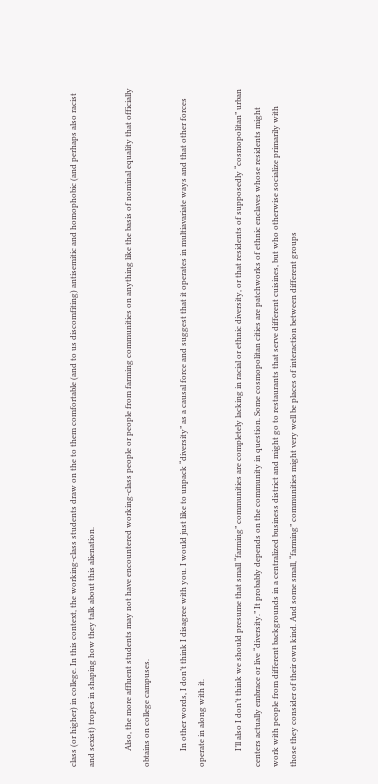class (or higher) in college. In this context, the working-class students draw on the to them comfortable (and to us discomfiting) antisemitic and homophobic (and perhaps also racist and sexist) tropes in shaping how they talk about this alienation.

        Also, the more affluent students may not have encountered working-class people or people from farming communities on anything like the basis of nominal equality that officially obtains on college campuses.

        In other words, I don’t think I disagree with you. I would just like to unpack “diversity” as a causal force and suggest that it operates in multiavariate ways and that other forces operate in along with it.

        I’ll also I don’t think we should presume that small “farming” communities are completely lacking in racial or ethnic diversity, or that residents of supposedly “cosmopolitan” urban centers actually embrace or live “diversity.” It probably depends on the community in question. Some cosmopolitan cities are patchworks of ethnic enclaves whose residents might work with people from different backgrounds in a centralized business district and might go to restaurants that serve different cuisines, but who otherwise socialize primarily with those they consider of their own kind. And some small, “farming” communities might very well be places of interaction between different groups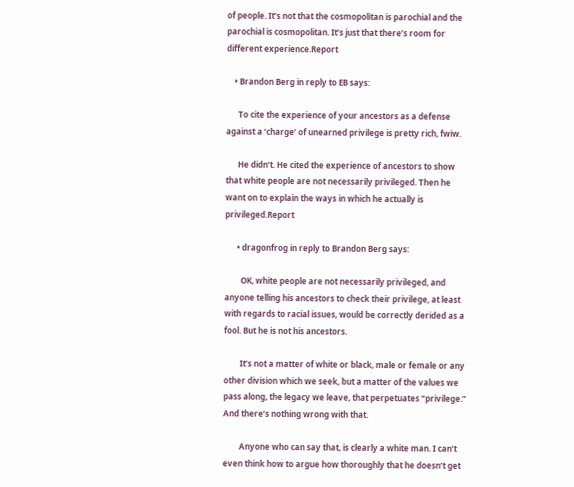of people. It’s not that the cosmopolitan is parochial and the parochial is cosmopolitan. It’s just that there’s room for different experience.Report

    • Brandon Berg in reply to EB says:

      To cite the experience of your ancestors as a defense against a ‘charge’ of unearned privilege is pretty rich, fwiw.

      He didn’t. He cited the experience of ancestors to show that white people are not necessarily privileged. Then he want on to explain the ways in which he actually is privileged.Report

      • dragonfrog in reply to Brandon Berg says:

        OK, white people are not necessarily privileged, and anyone telling his ancestors to check their privilege, at least with regards to racial issues, would be correctly derided as a fool. But he is not his ancestors.

        It’s not a matter of white or black, male or female or any other division which we seek, but a matter of the values we pass along, the legacy we leave, that perpetuates “privilege.” And there’s nothing wrong with that.

        Anyone who can say that, is clearly a white man. I can’t even think how to argue how thoroughly that he doesn’t get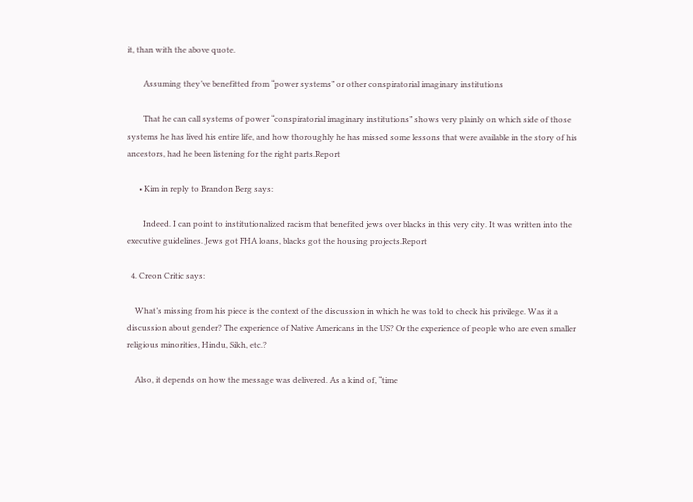it, than with the above quote.

        Assuming they’ve benefitted from “power systems” or other conspiratorial imaginary institutions

        That he can call systems of power “conspiratorial imaginary institutions” shows very plainly on which side of those systems he has lived his entire life, and how thoroughly he has missed some lessons that were available in the story of his ancestors, had he been listening for the right parts.Report

      • Kim in reply to Brandon Berg says:

        Indeed. I can point to institutionalized racism that benefited jews over blacks in this very city. It was written into the executive guidelines. Jews got FHA loans, blacks got the housing projects.Report

  4. Creon Critic says:

    What’s missing from his piece is the context of the discussion in which he was told to check his privilege. Was it a discussion about gender? The experience of Native Americans in the US? Or the experience of people who are even smaller religious minorities, Hindu, Sikh, etc.?

    Also, it depends on how the message was delivered. As a kind of, “time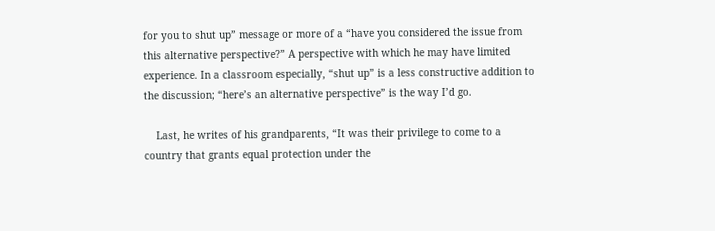for you to shut up” message or more of a “have you considered the issue from this alternative perspective?” A perspective with which he may have limited experience. In a classroom especially, “shut up” is a less constructive addition to the discussion; “here’s an alternative perspective” is the way I’d go.

    Last, he writes of his grandparents, “It was their privilege to come to a country that grants equal protection under the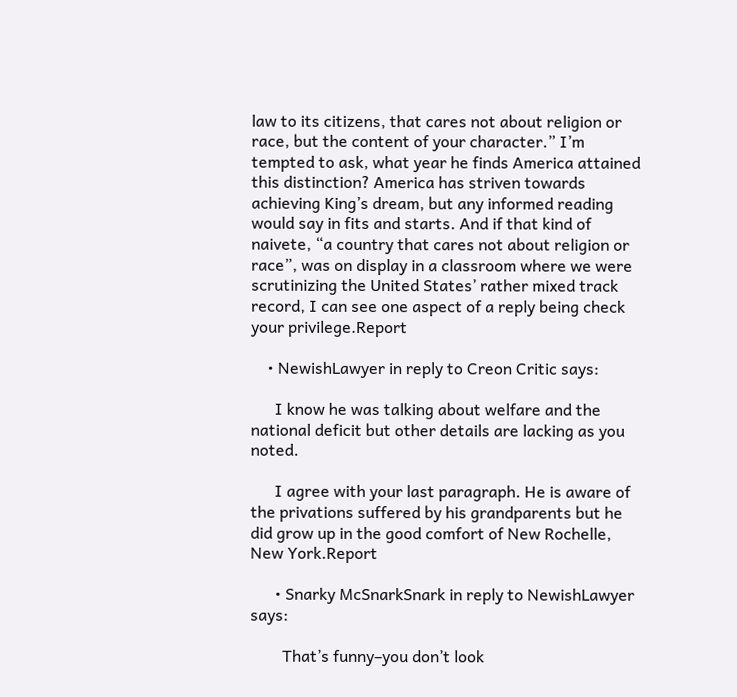law to its citizens, that cares not about religion or race, but the content of your character.” I’m tempted to ask, what year he finds America attained this distinction? America has striven towards achieving King’s dream, but any informed reading would say in fits and starts. And if that kind of naivete, “a country that cares not about religion or race”, was on display in a classroom where we were scrutinizing the United States’ rather mixed track record, I can see one aspect of a reply being check your privilege.Report

    • NewishLawyer in reply to Creon Critic says:

      I know he was talking about welfare and the national deficit but other details are lacking as you noted.

      I agree with your last paragraph. He is aware of the privations suffered by his grandparents but he did grow up in the good comfort of New Rochelle, New York.Report

      • Snarky McSnarkSnark in reply to NewishLawyer says:

        That’s funny–you don’t look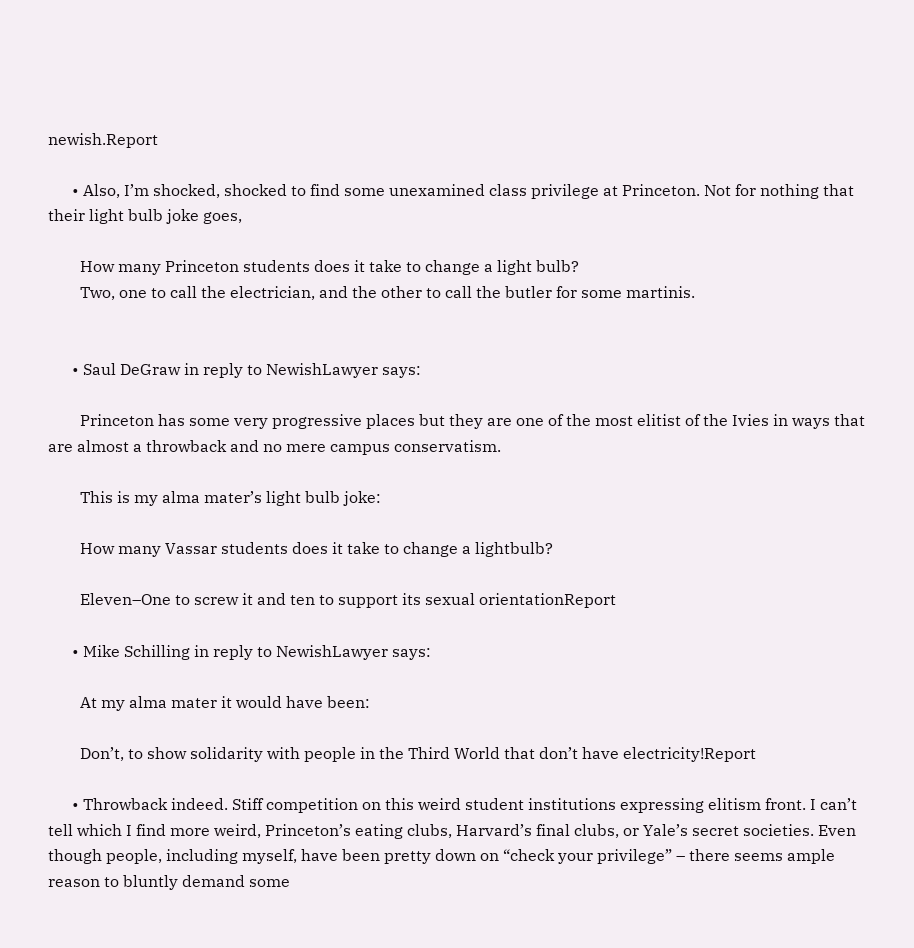newish.Report

      • Also, I’m shocked, shocked to find some unexamined class privilege at Princeton. Not for nothing that their light bulb joke goes,

        How many Princeton students does it take to change a light bulb?
        Two, one to call the electrician, and the other to call the butler for some martinis.


      • Saul DeGraw in reply to NewishLawyer says:

        Princeton has some very progressive places but they are one of the most elitist of the Ivies in ways that are almost a throwback and no mere campus conservatism.

        This is my alma mater’s light bulb joke:

        How many Vassar students does it take to change a lightbulb?

        Eleven–One to screw it and ten to support its sexual orientationReport

      • Mike Schilling in reply to NewishLawyer says:

        At my alma mater it would have been:

        Don’t, to show solidarity with people in the Third World that don’t have electricity!Report

      • Throwback indeed. Stiff competition on this weird student institutions expressing elitism front. I can’t tell which I find more weird, Princeton’s eating clubs, Harvard’s final clubs, or Yale’s secret societies. Even though people, including myself, have been pretty down on “check your privilege” – there seems ample reason to bluntly demand some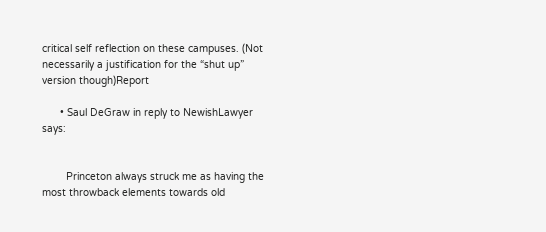critical self reflection on these campuses. (Not necessarily a justification for the “shut up” version though)Report

      • Saul DeGraw in reply to NewishLawyer says:


        Princeton always struck me as having the most throwback elements towards old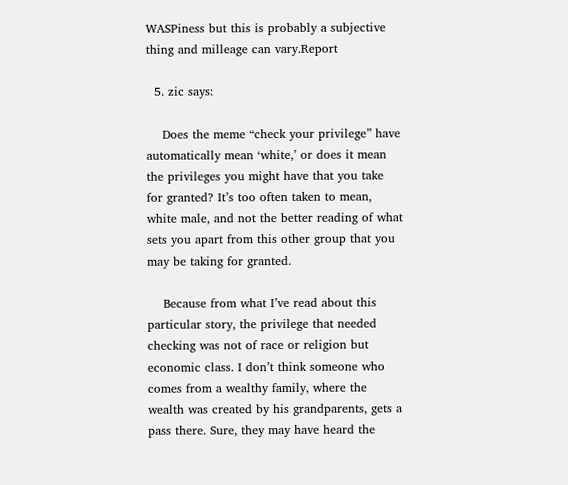WASPiness but this is probably a subjective thing and milleage can vary.Report

  5. zic says:

    Does the meme “check your privilege” have automatically mean ‘white,’ or does it mean the privileges you might have that you take for granted? It’s too often taken to mean, white male, and not the better reading of what sets you apart from this other group that you may be taking for granted.

    Because from what I’ve read about this particular story, the privilege that needed checking was not of race or religion but economic class. I don’t think someone who comes from a wealthy family, where the wealth was created by his grandparents, gets a pass there. Sure, they may have heard the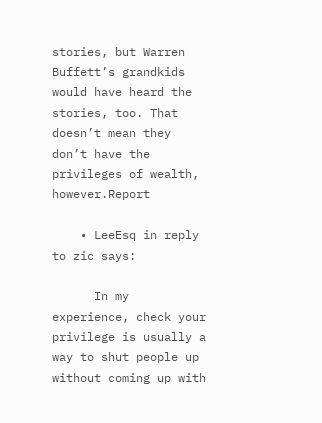stories, but Warren Buffett’s grandkids would have heard the stories, too. That doesn’t mean they don’t have the privileges of wealth, however.Report

    • LeeEsq in reply to zic says:

      In my experience, check your privilege is usually a way to shut people up without coming up with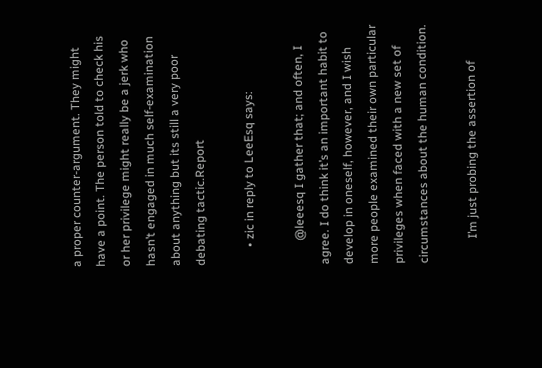a proper counter-argument. They might have a point. The person told to check his or her privilege might really be a jerk who hasn’t engaged in much self-examination about anything but its still a very poor debating tactic.Report

      • zic in reply to LeeEsq says:

        @leeesq I gather that; and often, I agree. I do think it’s an important habit to develop in oneself, however, and I wish more people examined their own particular privileges when faced with a new set of circumstances about the human condition.

        I’m just probing the assertion of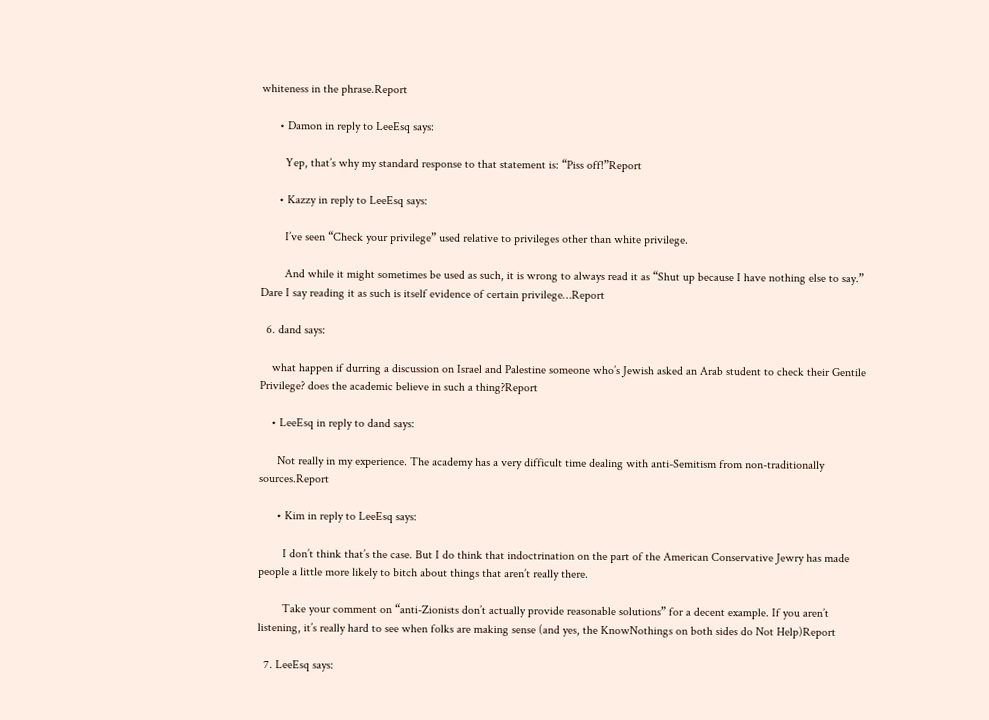whiteness in the phrase.Report

      • Damon in reply to LeeEsq says:

        Yep, that’s why my standard response to that statement is: “Piss off!”Report

      • Kazzy in reply to LeeEsq says:

        I’ve seen “Check your privilege” used relative to privileges other than white privilege.

        And while it might sometimes be used as such, it is wrong to always read it as “Shut up because I have nothing else to say.” Dare I say reading it as such is itself evidence of certain privilege…Report

  6. dand says:

    what happen if durring a discussion on Israel and Palestine someone who’s Jewish asked an Arab student to check their Gentile Privilege? does the academic believe in such a thing?Report

    • LeeEsq in reply to dand says:

      Not really in my experience. The academy has a very difficult time dealing with anti-Semitism from non-traditionally sources.Report

      • Kim in reply to LeeEsq says:

        I don’t think that’s the case. But I do think that indoctrination on the part of the American Conservative Jewry has made people a little more likely to bitch about things that aren’t really there.

        Take your comment on “anti-Zionists don’t actually provide reasonable solutions” for a decent example. If you aren’t listening, it’s really hard to see when folks are making sense (and yes, the KnowNothings on both sides do Not Help)Report

  7. LeeEsq says: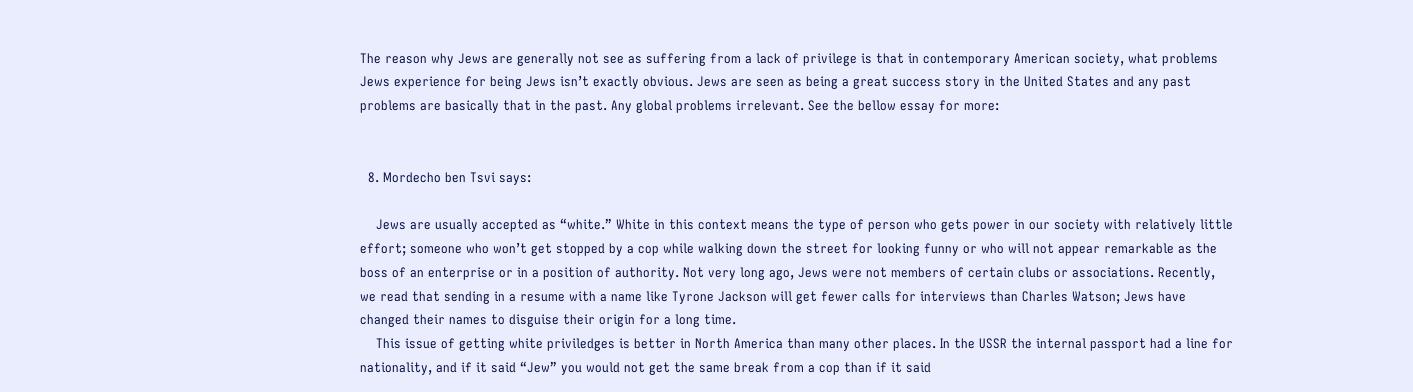The reason why Jews are generally not see as suffering from a lack of privilege is that in contemporary American society, what problems Jews experience for being Jews isn’t exactly obvious. Jews are seen as being a great success story in the United States and any past problems are basically that in the past. Any global problems irrelevant. See the bellow essay for more:


  8. Mordecho ben Tsvi says:

    Jews are usually accepted as “white.” White in this context means the type of person who gets power in our society with relatively little effort; someone who won’t get stopped by a cop while walking down the street for looking funny or who will not appear remarkable as the boss of an enterprise or in a position of authority. Not very long ago, Jews were not members of certain clubs or associations. Recently, we read that sending in a resume with a name like Tyrone Jackson will get fewer calls for interviews than Charles Watson; Jews have changed their names to disguise their origin for a long time.
    This issue of getting white priviledges is better in North America than many other places. In the USSR the internal passport had a line for nationality, and if it said “Jew” you would not get the same break from a cop than if it said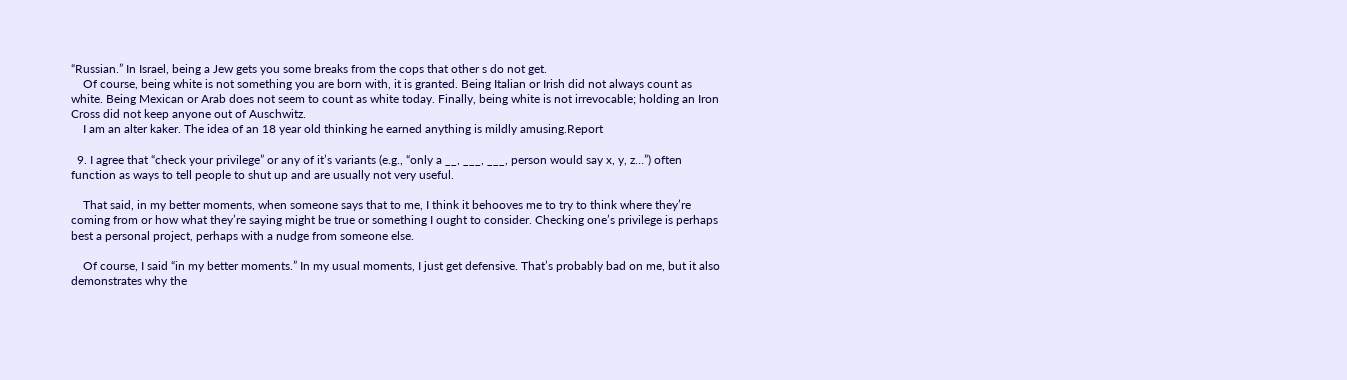“Russian.” In Israel, being a Jew gets you some breaks from the cops that other s do not get.
    Of course, being white is not something you are born with, it is granted. Being Italian or Irish did not always count as white. Being Mexican or Arab does not seem to count as white today. Finally, being white is not irrevocable; holding an Iron Cross did not keep anyone out of Auschwitz.
    I am an alter kaker. The idea of an 18 year old thinking he earned anything is mildly amusing.Report

  9. I agree that “check your privilege” or any of it’s variants (e.g., “only a __, ___, ___, person would say x, y, z…”) often function as ways to tell people to shut up and are usually not very useful.

    That said, in my better moments, when someone says that to me, I think it behooves me to try to think where they’re coming from or how what they’re saying might be true or something I ought to consider. Checking one’s privilege is perhaps best a personal project, perhaps with a nudge from someone else.

    Of course, I said “in my better moments.” In my usual moments, I just get defensive. That’s probably bad on me, but it also demonstrates why the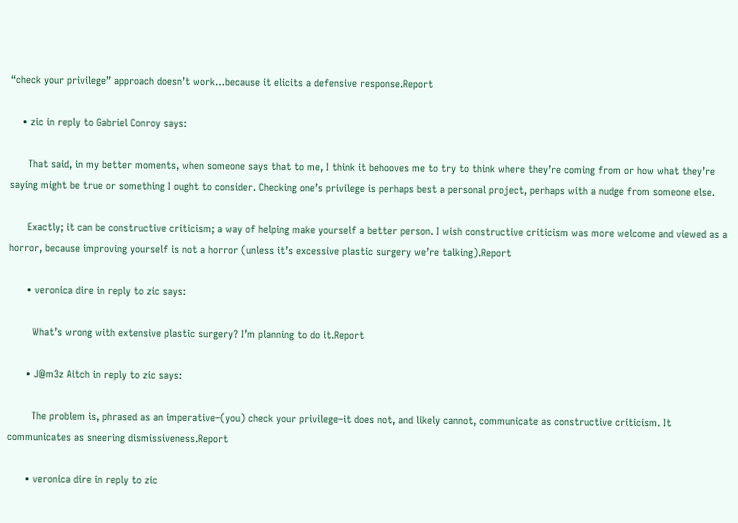“check your privilege” approach doesn’t work…because it elicits a defensive response.Report

    • zic in reply to Gabriel Conroy says:

      That said, in my better moments, when someone says that to me, I think it behooves me to try to think where they’re coming from or how what they’re saying might be true or something I ought to consider. Checking one’s privilege is perhaps best a personal project, perhaps with a nudge from someone else.

      Exactly; it can be constructive criticism; a way of helping make yourself a better person. I wish constructive criticism was more welcome and viewed as a horror, because improving yourself is not a horror (unless it’s excessive plastic surgery we’re talking).Report

      • veronica dire in reply to zic says:

        What’s wrong with extensive plastic surgery? I’m planning to do it.Report

      • J@m3z Aitch in reply to zic says:

        The problem is, phrased as an imperative–(you) check your privilege–it does not, and likely cannot, communicate as constructive criticism. It communicates as sneering dismissiveness.Report

      • veronica dire in reply to zic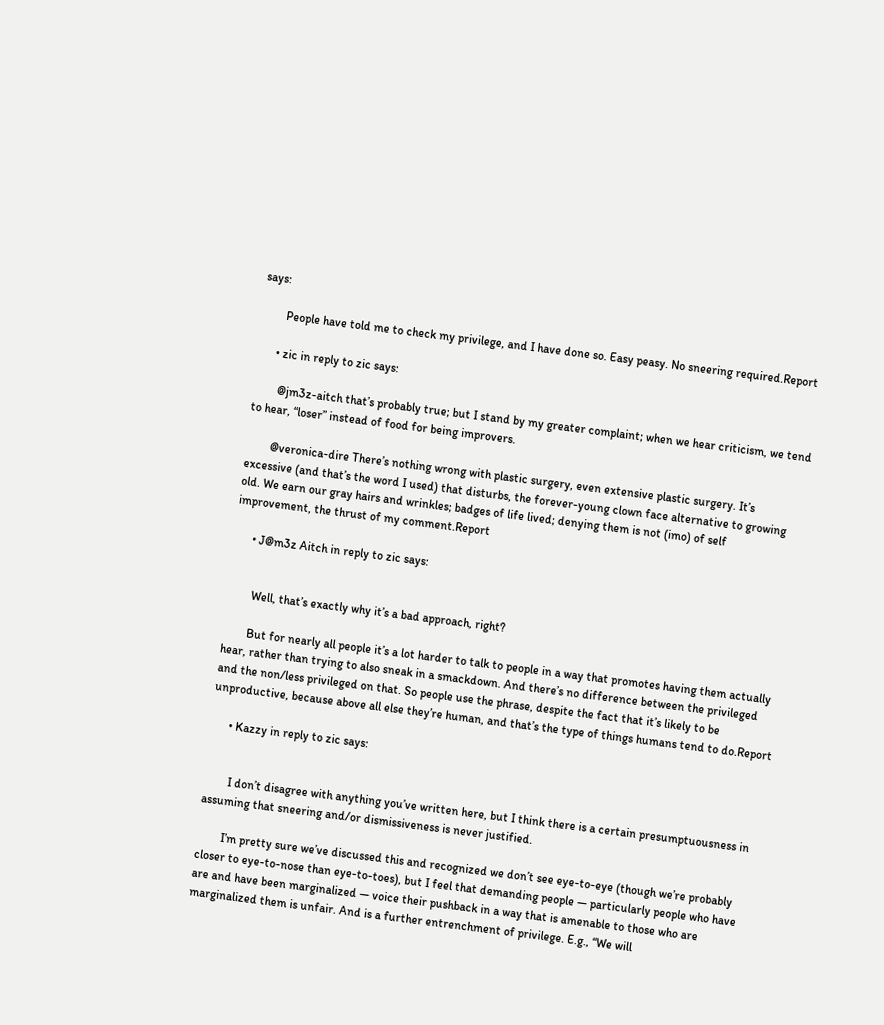says:

        People have told me to check my privilege, and I have done so. Easy peasy. No sneering required.Report

      • zic in reply to zic says:

        @jm3z-aitch that’s probably true; but I stand by my greater complaint; when we hear criticism, we tend to hear, “loser” instead of food for being improvers.

        @veronica-dire There’s nothing wrong with plastic surgery, even extensive plastic surgery. It’s excessive (and that’s the word I used) that disturbs, the forever-young clown face alternative to growing old. We earn our gray hairs and wrinkles; badges of life lived; denying them is not (imo) of self improvement, the thrust of my comment.Report

      • J@m3z Aitch in reply to zic says:


        Well, that’s exactly why it’s a bad approach, right?

        But for nearly all people it’s a lot harder to talk to people in a way that promotes having them actually hear, rather than trying to also sneak in a smackdown. And there’s no difference between the privileged and the non/less privileged on that. So people use the phrase, despite the fact that it’s likely to be unproductive, because above all else they’re human, and that’s the type of things humans tend to do.Report

      • Kazzy in reply to zic says:


        I don’t disagree with anything you’ve written here, but I think there is a certain presumptuousness in assuming that sneering and/or dismissiveness is never justified.

        I’m pretty sure we’ve discussed this and recognized we don’t see eye-to-eye (though we’re probably closer to eye-to-nose than eye-to-toes), but I feel that demanding people — particularly people who have are and have been marginalized — voice their pushback in a way that is amenable to those who are marginalized them is unfair. And is a further entrenchment of privilege. E.g., “We will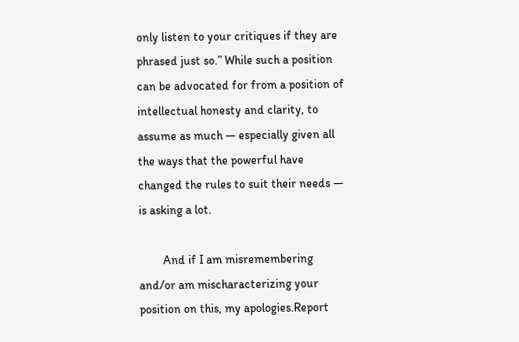only listen to your critiques if they are phrased just so.” While such a position can be advocated for from a position of intellectual honesty and clarity, to assume as much — especially given all the ways that the powerful have changed the rules to suit their needs — is asking a lot.

        And if I am misremembering and/or am mischaracterizing your position on this, my apologies.Report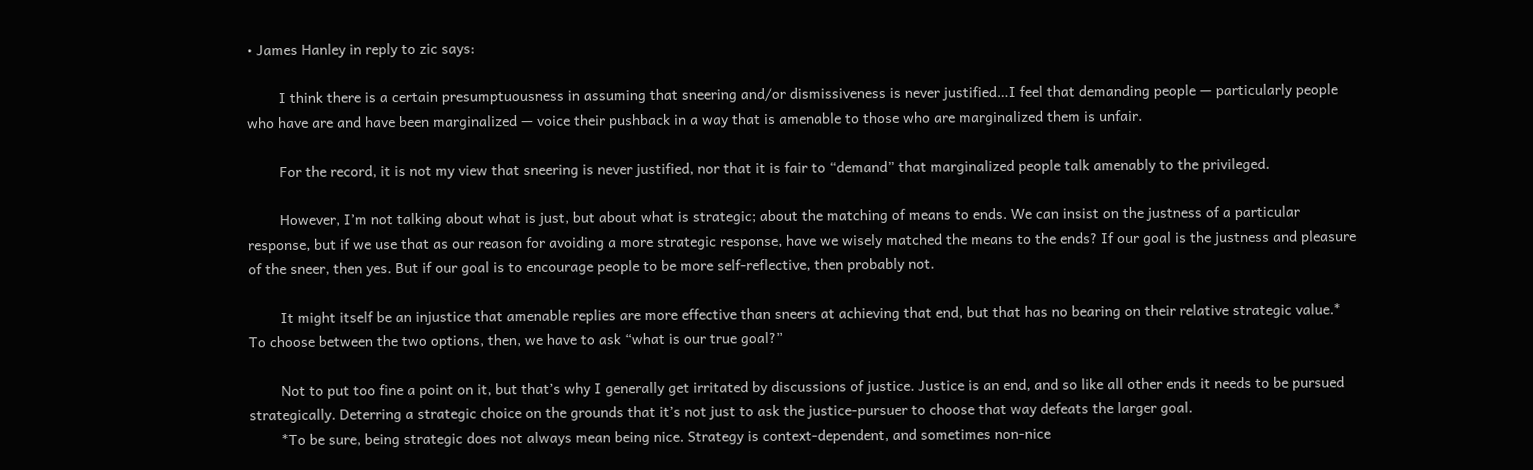• James Hanley in reply to zic says:

        I think there is a certain presumptuousness in assuming that sneering and/or dismissiveness is never justified…I feel that demanding people — particularly people who have are and have been marginalized — voice their pushback in a way that is amenable to those who are marginalized them is unfair.

        For the record, it is not my view that sneering is never justified, nor that it is fair to “demand” that marginalized people talk amenably to the privileged.

        However, I’m not talking about what is just, but about what is strategic; about the matching of means to ends. We can insist on the justness of a particular response, but if we use that as our reason for avoiding a more strategic response, have we wisely matched the means to the ends? If our goal is the justness and pleasure of the sneer, then yes. But if our goal is to encourage people to be more self-reflective, then probably not.

        It might itself be an injustice that amenable replies are more effective than sneers at achieving that end, but that has no bearing on their relative strategic value.* To choose between the two options, then, we have to ask “what is our true goal?”

        Not to put too fine a point on it, but that’s why I generally get irritated by discussions of justice. Justice is an end, and so like all other ends it needs to be pursued strategically. Deterring a strategic choice on the grounds that it’s not just to ask the justice-pursuer to choose that way defeats the larger goal.
        *To be sure, being strategic does not always mean being nice. Strategy is context-dependent, and sometimes non-nice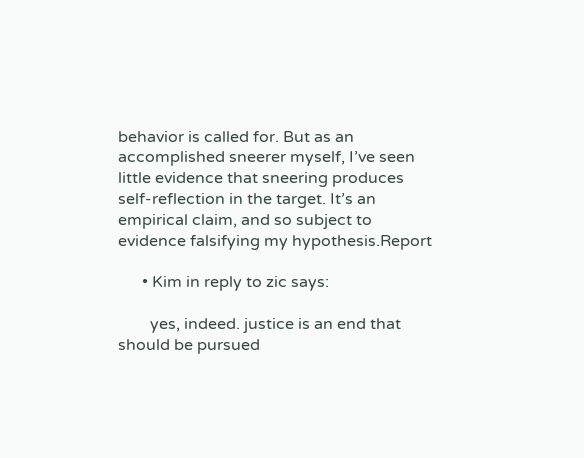behavior is called for. But as an accomplished sneerer myself, I’ve seen little evidence that sneering produces self-reflection in the target. It’s an empirical claim, and so subject to evidence falsifying my hypothesis.Report

      • Kim in reply to zic says:

        yes, indeed. justice is an end that should be pursued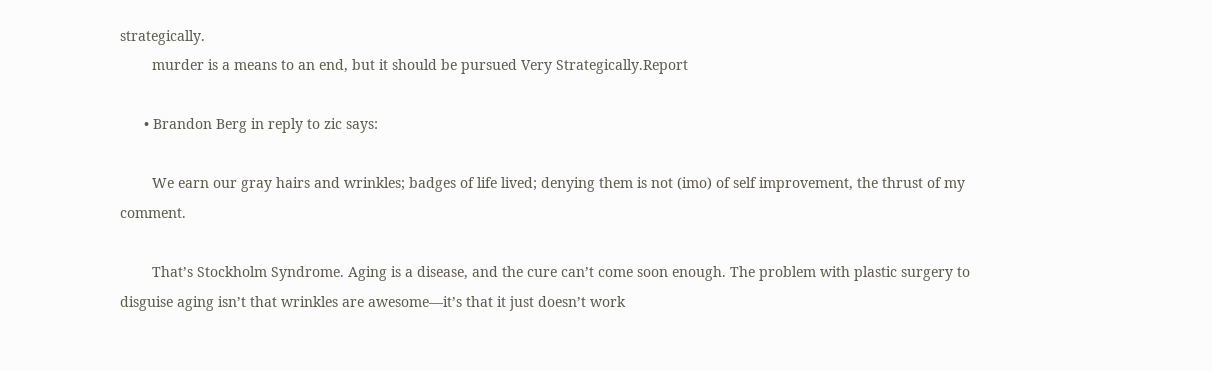strategically.
        murder is a means to an end, but it should be pursued Very Strategically.Report

      • Brandon Berg in reply to zic says:

        We earn our gray hairs and wrinkles; badges of life lived; denying them is not (imo) of self improvement, the thrust of my comment.

        That’s Stockholm Syndrome. Aging is a disease, and the cure can’t come soon enough. The problem with plastic surgery to disguise aging isn’t that wrinkles are awesome—it’s that it just doesn’t work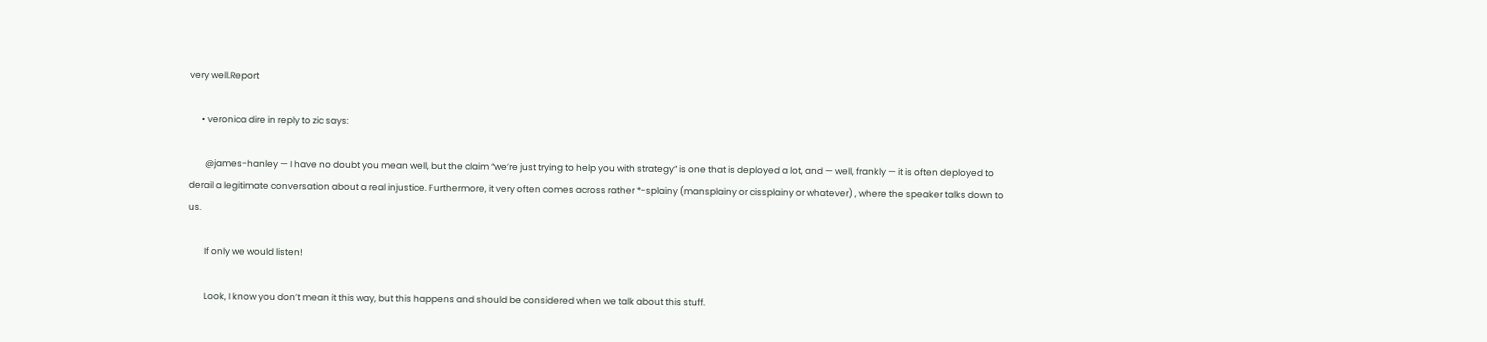very well.Report

      • veronica dire in reply to zic says:

        @james-hanley — I have no doubt you mean well, but the claim “we’re just trying to help you with strategy” is one that is deployed a lot, and — well, frankly — it is often deployed to derail a legitimate conversation about a real injustice. Furthermore, it very often comes across rather *-splainy (mansplainy or cissplainy or whatever) , where the speaker talks down to us.

        If only we would listen!

        Look, I know you don’t mean it this way, but this happens and should be considered when we talk about this stuff.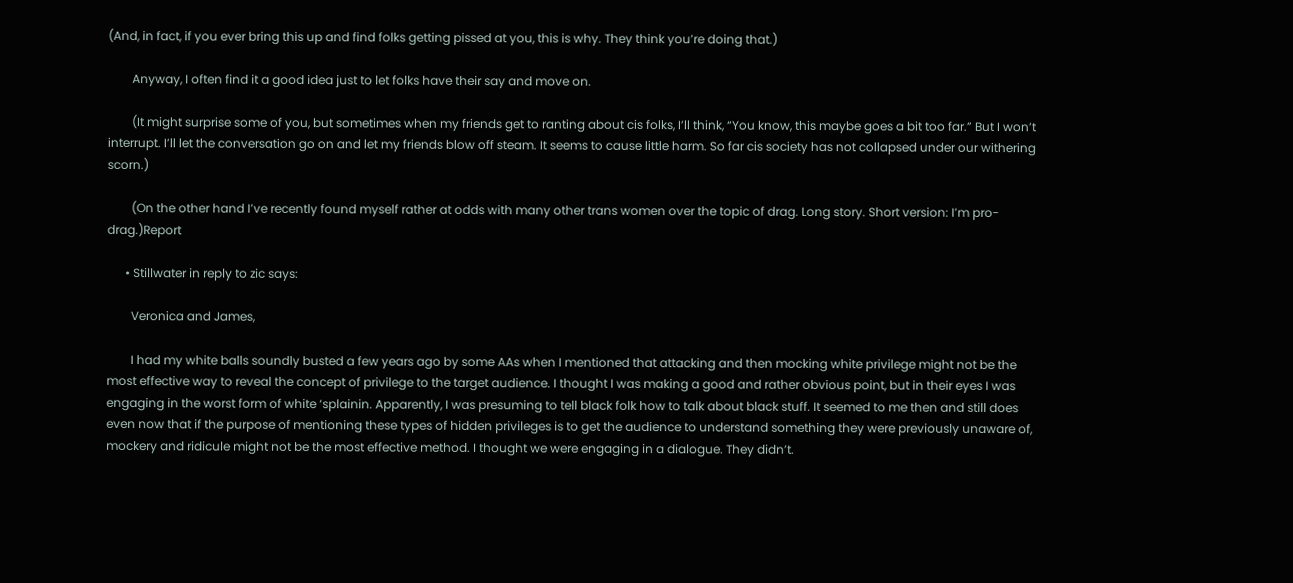(And, in fact, if you ever bring this up and find folks getting pissed at you, this is why. They think you’re doing that.)

        Anyway, I often find it a good idea just to let folks have their say and move on.

        (It might surprise some of you, but sometimes when my friends get to ranting about cis folks, I’ll think, “You know, this maybe goes a bit too far.” But I won’t interrupt. I’ll let the conversation go on and let my friends blow off steam. It seems to cause little harm. So far cis society has not collapsed under our withering scorn.)

        (On the other hand I’ve recently found myself rather at odds with many other trans women over the topic of drag. Long story. Short version: I’m pro-drag.)Report

      • Stillwater in reply to zic says:

        Veronica and James,

        I had my white balls soundly busted a few years ago by some AAs when I mentioned that attacking and then mocking white privilege might not be the most effective way to reveal the concept of privilege to the target audience. I thought I was making a good and rather obvious point, but in their eyes I was engaging in the worst form of white ‘splainin. Apparently, I was presuming to tell black folk how to talk about black stuff. It seemed to me then and still does even now that if the purpose of mentioning these types of hidden privileges is to get the audience to understand something they were previously unaware of, mockery and ridicule might not be the most effective method. I thought we were engaging in a dialogue. They didn’t.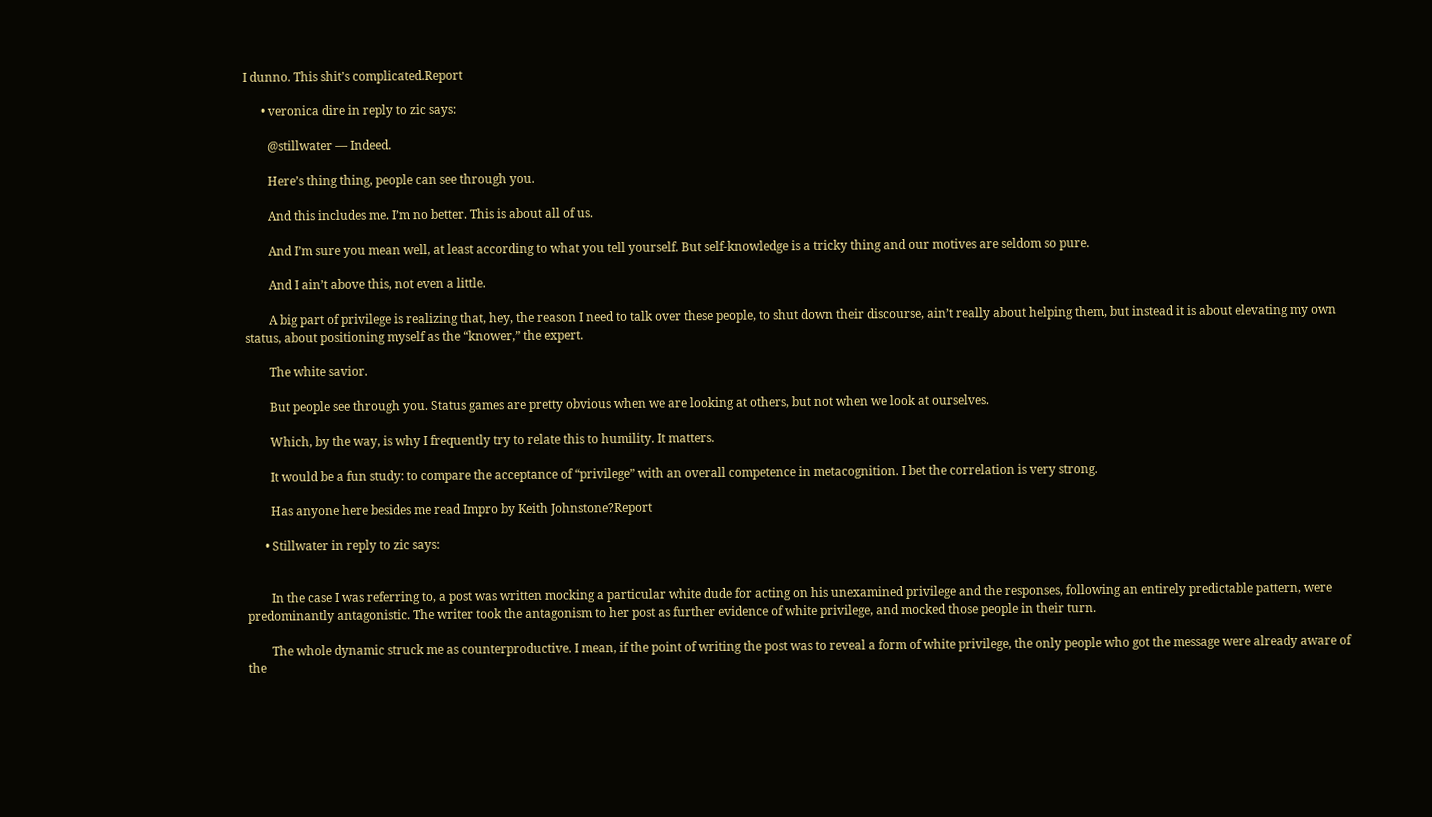I dunno. This shit’s complicated.Report

      • veronica dire in reply to zic says:

        @stillwater — Indeed.

        Here’s thing thing, people can see through you.

        And this includes me. I’m no better. This is about all of us.

        And I’m sure you mean well, at least according to what you tell yourself. But self-knowledge is a tricky thing and our motives are seldom so pure.

        And I ain’t above this, not even a little.

        A big part of privilege is realizing that, hey, the reason I need to talk over these people, to shut down their discourse, ain’t really about helping them, but instead it is about elevating my own status, about positioning myself as the “knower,” the expert.

        The white savior.

        But people see through you. Status games are pretty obvious when we are looking at others, but not when we look at ourselves.

        Which, by the way, is why I frequently try to relate this to humility. It matters.

        It would be a fun study: to compare the acceptance of “privilege” with an overall competence in metacognition. I bet the correlation is very strong.

        Has anyone here besides me read Impro by Keith Johnstone?Report

      • Stillwater in reply to zic says:


        In the case I was referring to, a post was written mocking a particular white dude for acting on his unexamined privilege and the responses, following an entirely predictable pattern, were predominantly antagonistic. The writer took the antagonism to her post as further evidence of white privilege, and mocked those people in their turn.

        The whole dynamic struck me as counterproductive. I mean, if the point of writing the post was to reveal a form of white privilege, the only people who got the message were already aware of the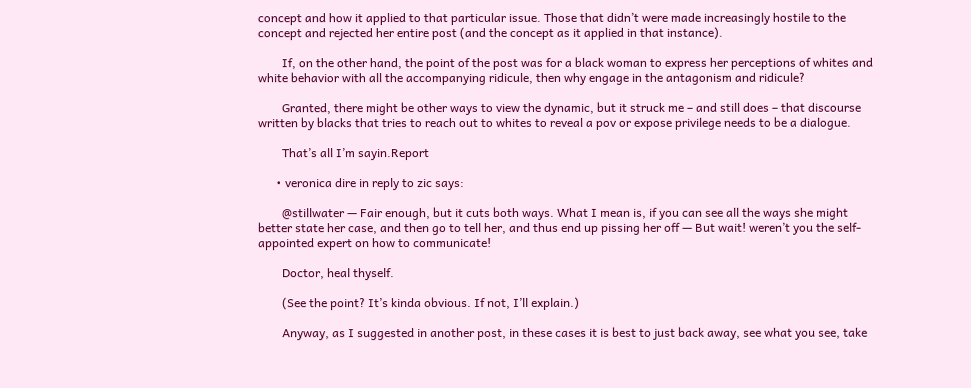concept and how it applied to that particular issue. Those that didn’t were made increasingly hostile to the concept and rejected her entire post (and the concept as it applied in that instance).

        If, on the other hand, the point of the post was for a black woman to express her perceptions of whites and white behavior with all the accompanying ridicule, then why engage in the antagonism and ridicule?

        Granted, there might be other ways to view the dynamic, but it struck me – and still does – that discourse written by blacks that tries to reach out to whites to reveal a pov or expose privilege needs to be a dialogue.

        That’s all I’m sayin.Report

      • veronica dire in reply to zic says:

        @stillwater — Fair enough, but it cuts both ways. What I mean is, if you can see all the ways she might better state her case, and then go to tell her, and thus end up pissing her off — But wait! weren’t you the self-appointed expert on how to communicate!

        Doctor, heal thyself.

        (See the point? It’s kinda obvious. If not, I’ll explain.)

        Anyway, as I suggested in another post, in these cases it is best to just back away, see what you see, take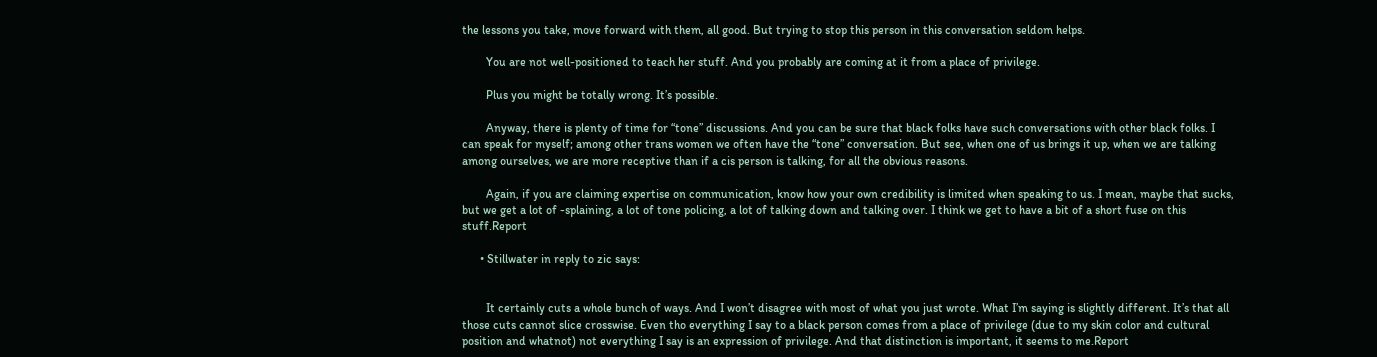the lessons you take, move forward with them, all good. But trying to stop this person in this conversation seldom helps.

        You are not well-positioned to teach her stuff. And you probably are coming at it from a place of privilege.

        Plus you might be totally wrong. It’s possible.

        Anyway, there is plenty of time for “tone” discussions. And you can be sure that black folks have such conversations with other black folks. I can speak for myself; among other trans women we often have the “tone” conversation. But see, when one of us brings it up, when we are talking among ourselves, we are more receptive than if a cis person is talking, for all the obvious reasons.

        Again, if you are claiming expertise on communication, know how your own credibility is limited when speaking to us. I mean, maybe that sucks, but we get a lot of -splaining, a lot of tone policing, a lot of talking down and talking over. I think we get to have a bit of a short fuse on this stuff.Report

      • Stillwater in reply to zic says:


        It certainly cuts a whole bunch of ways. And I won’t disagree with most of what you just wrote. What I’m saying is slightly different. It’s that all those cuts cannot slice crosswise. Even tho everything I say to a black person comes from a place of privilege (due to my skin color and cultural position and whatnot) not everything I say is an expression of privilege. And that distinction is important, it seems to me.Report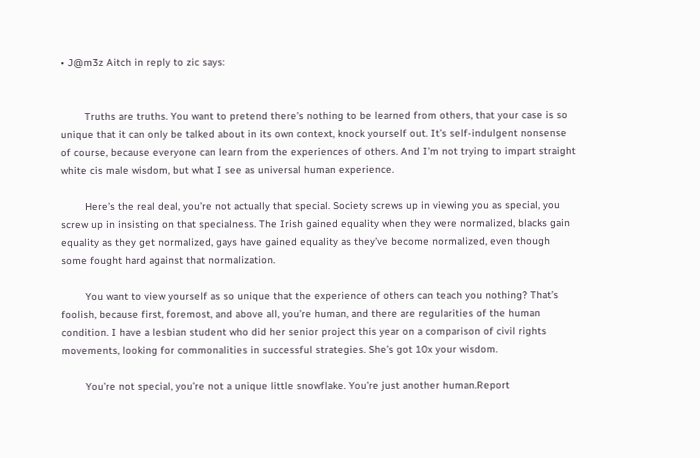• J@m3z Aitch in reply to zic says:


        Truths are truths. You want to pretend there’s nothing to be learned from others, that your case is so unique that it can only be talked about in its own context, knock yourself out. It’s self-indulgent nonsense of course, because everyone can learn from the experiences of others. And I’m not trying to impart straight white cis male wisdom, but what I see as universal human experience.

        Here’s the real deal, you’re not actually that special. Society screws up in viewing you as special, you screw up in insisting on that specialness. The Irish gained equality when they were normalized, blacks gain equality as they get normalized, gays have gained equality as they’ve become normalized, even though some fought hard against that normalization.

        You want to view yourself as so unique that the experience of others can teach you nothing? That’s foolish, because first, foremost, and above all, you’re human, and there are regularities of the human condition. I have a lesbian student who did her senior project this year on a comparison of civil rights movements, looking for commonalities in successful strategies. She’s got 10x your wisdom.

        You’re not special, you’re not a unique little snowflake. You’re just another human.Report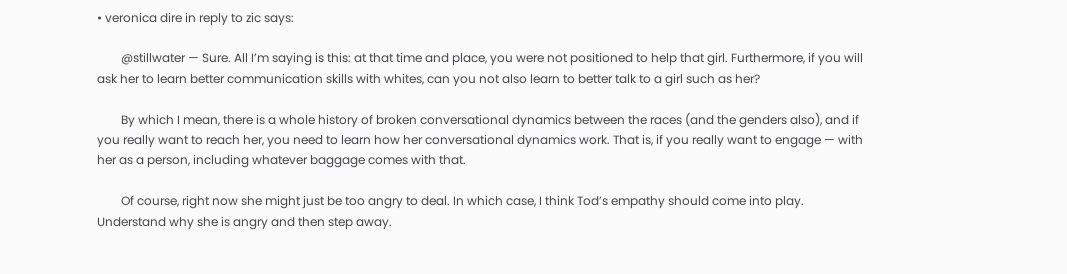• veronica dire in reply to zic says:

        @stillwater — Sure. All I’m saying is this: at that time and place, you were not positioned to help that girl. Furthermore, if you will ask her to learn better communication skills with whites, can you not also learn to better talk to a girl such as her?

        By which I mean, there is a whole history of broken conversational dynamics between the races (and the genders also), and if you really want to reach her, you need to learn how her conversational dynamics work. That is, if you really want to engage — with her as a person, including whatever baggage comes with that.

        Of course, right now she might just be too angry to deal. In which case, I think Tod’s empathy should come into play. Understand why she is angry and then step away.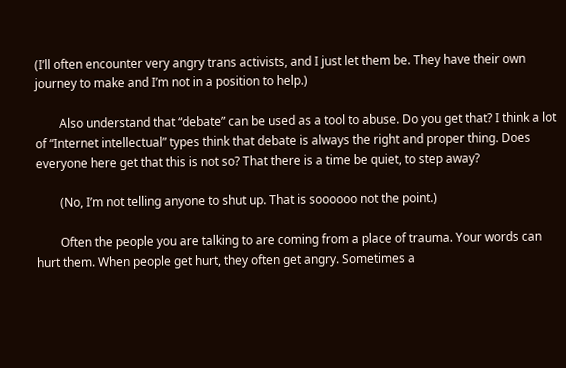(I’ll often encounter very angry trans activists, and I just let them be. They have their own journey to make and I’m not in a position to help.)

        Also understand that “debate” can be used as a tool to abuse. Do you get that? I think a lot of “Internet intellectual” types think that debate is always the right and proper thing. Does everyone here get that this is not so? That there is a time be quiet, to step away?

        (No, I’m not telling anyone to shut up. That is soooooo not the point.)

        Often the people you are talking to are coming from a place of trauma. Your words can hurt them. When people get hurt, they often get angry. Sometimes a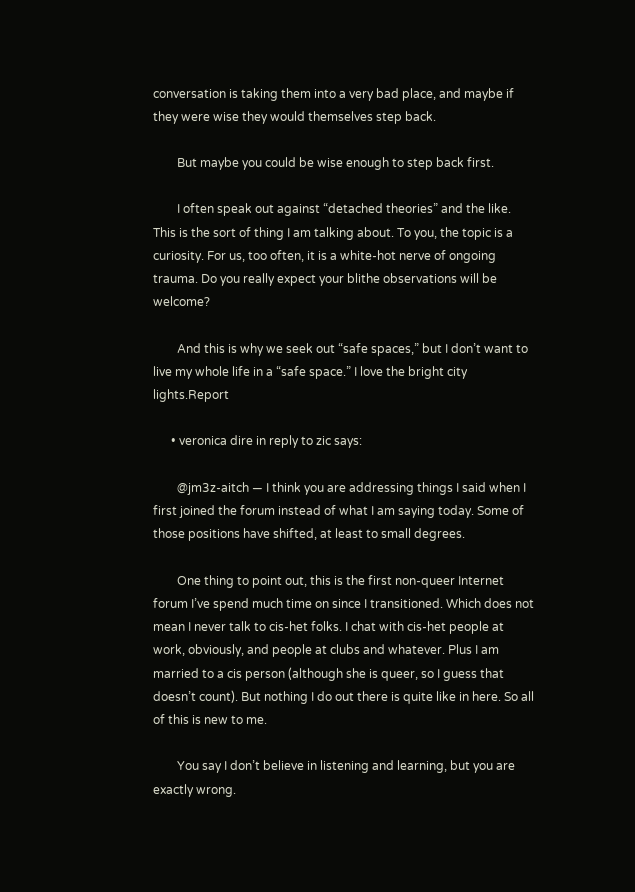conversation is taking them into a very bad place, and maybe if they were wise they would themselves step back.

        But maybe you could be wise enough to step back first.

        I often speak out against “detached theories” and the like. This is the sort of thing I am talking about. To you, the topic is a curiosity. For us, too often, it is a white-hot nerve of ongoing trauma. Do you really expect your blithe observations will be welcome?

        And this is why we seek out “safe spaces,” but I don’t want to live my whole life in a “safe space.” I love the bright city lights.Report

      • veronica dire in reply to zic says:

        @jm3z-aitch — I think you are addressing things I said when I first joined the forum instead of what I am saying today. Some of those positions have shifted, at least to small degrees.

        One thing to point out, this is the first non-queer Internet forum I’ve spend much time on since I transitioned. Which does not mean I never talk to cis-het folks. I chat with cis-het people at work, obviously, and people at clubs and whatever. Plus I am married to a cis person (although she is queer, so I guess that doesn’t count). But nothing I do out there is quite like in here. So all of this is new to me.

        You say I don’t believe in listening and learning, but you are exactly wrong.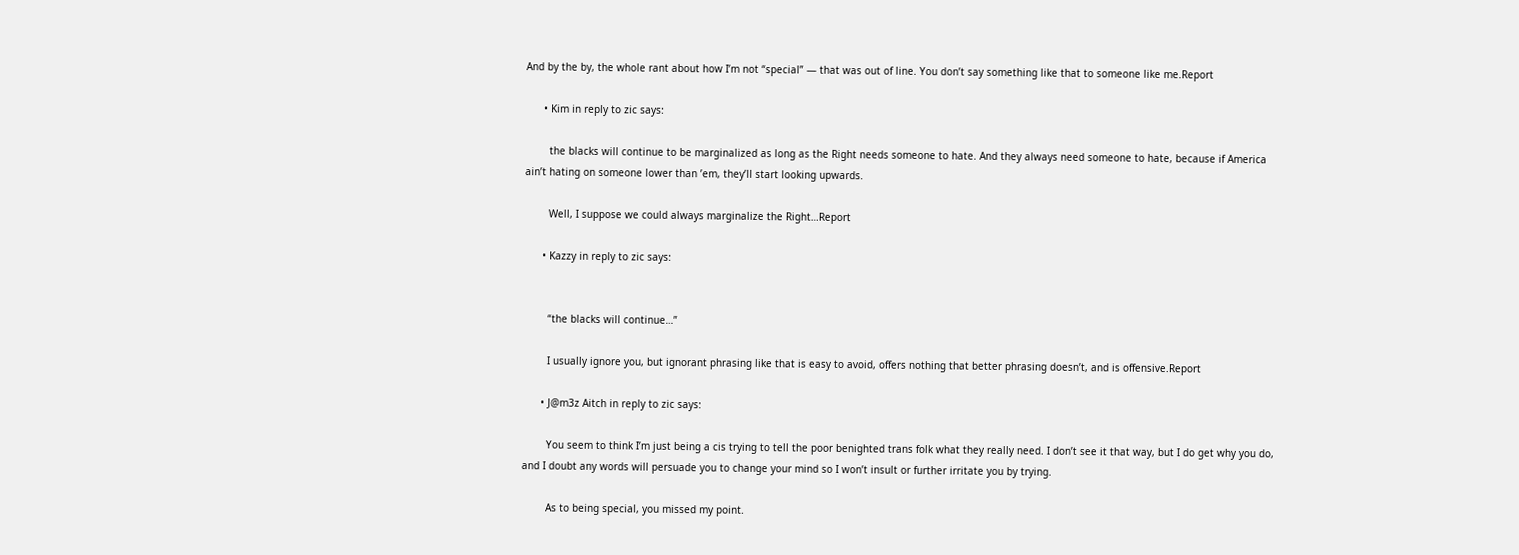And by the by, the whole rant about how I’m not “special” — that was out of line. You don’t say something like that to someone like me.Report

      • Kim in reply to zic says:

        the blacks will continue to be marginalized as long as the Right needs someone to hate. And they always need someone to hate, because if America ain’t hating on someone lower than ’em, they’ll start looking upwards.

        Well, I suppose we could always marginalize the Right…Report

      • Kazzy in reply to zic says:


        “the blacks will continue…”

        I usually ignore you, but ignorant phrasing like that is easy to avoid, offers nothing that better phrasing doesn’t, and is offensive.Report

      • J@m3z Aitch in reply to zic says:

        You seem to think I’m just being a cis trying to tell the poor benighted trans folk what they really need. I don’t see it that way, but I do get why you do, and I doubt any words will persuade you to change your mind so I won’t insult or further irritate you by trying.

        As to being special, you missed my point.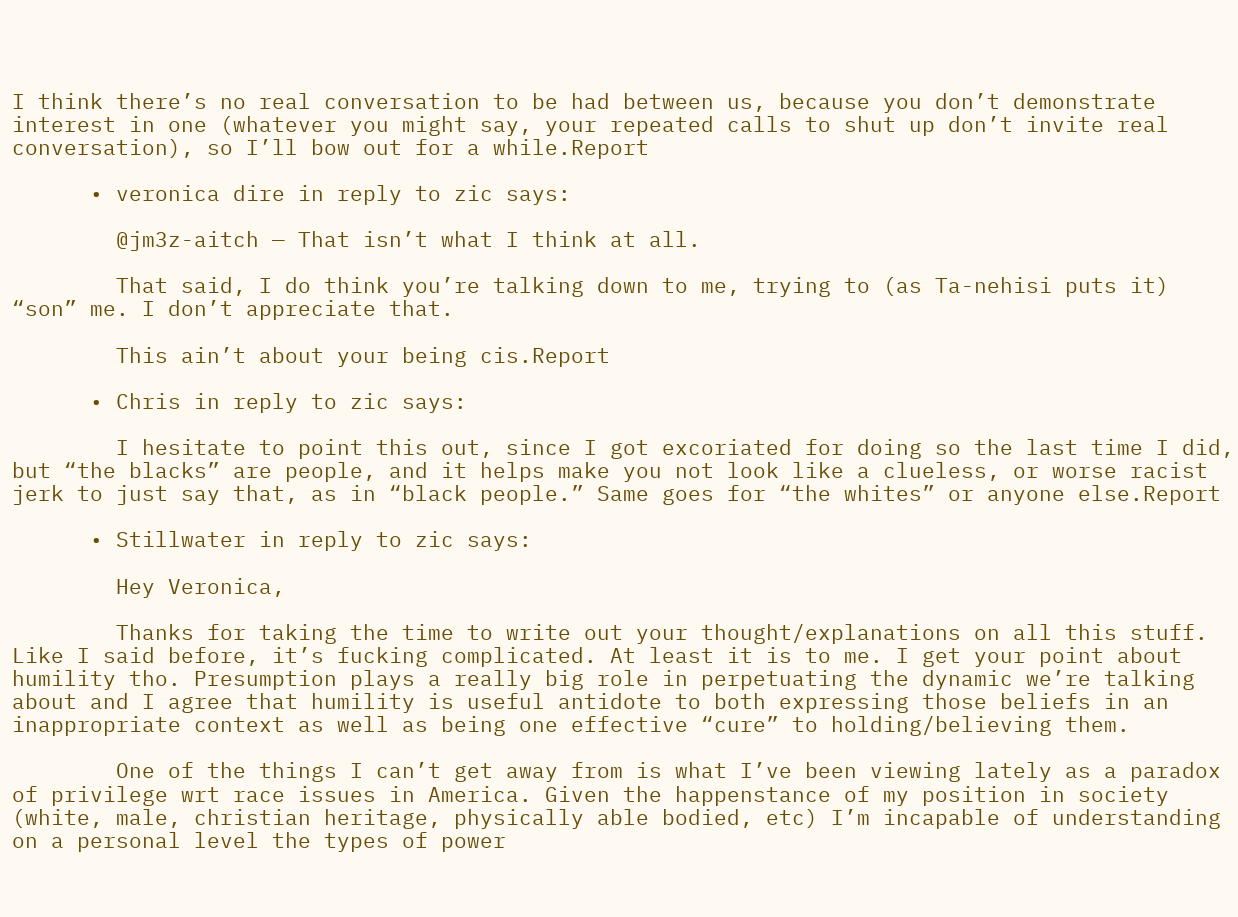I think there’s no real conversation to be had between us, because you don’t demonstrate interest in one (whatever you might say, your repeated calls to shut up don’t invite real conversation), so I’ll bow out for a while.Report

      • veronica dire in reply to zic says:

        @jm3z-aitch — That isn’t what I think at all.

        That said, I do think you’re talking down to me, trying to (as Ta-nehisi puts it) “son” me. I don’t appreciate that.

        This ain’t about your being cis.Report

      • Chris in reply to zic says:

        I hesitate to point this out, since I got excoriated for doing so the last time I did, but “the blacks” are people, and it helps make you not look like a clueless, or worse racist jerk to just say that, as in “black people.” Same goes for “the whites” or anyone else.Report

      • Stillwater in reply to zic says:

        Hey Veronica,

        Thanks for taking the time to write out your thought/explanations on all this stuff. Like I said before, it’s fucking complicated. At least it is to me. I get your point about humility tho. Presumption plays a really big role in perpetuating the dynamic we’re talking about and I agree that humility is useful antidote to both expressing those beliefs in an inappropriate context as well as being one effective “cure” to holding/believing them.

        One of the things I can’t get away from is what I’ve been viewing lately as a paradox of privilege wrt race issues in America. Given the happenstance of my position in society (white, male, christian heritage, physically able bodied, etc) I’m incapable of understanding on a personal level the types of power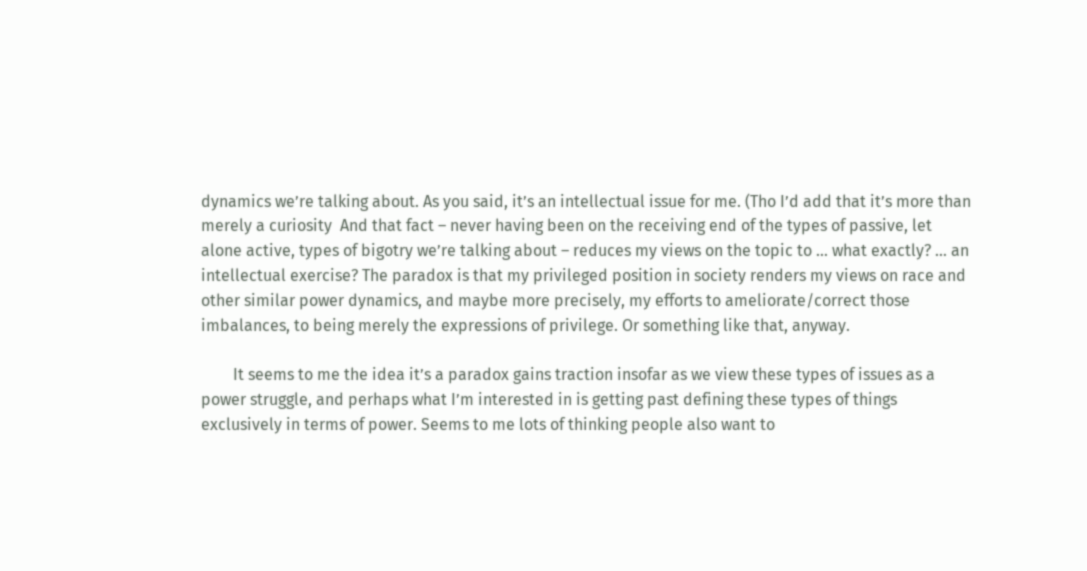dynamics we’re talking about. As you said, it’s an intellectual issue for me. (Tho I’d add that it’s more than merely a curiosity  And that fact – never having been on the receiving end of the types of passive, let alone active, types of bigotry we’re talking about – reduces my views on the topic to … what exactly? … an intellectual exercise? The paradox is that my privileged position in society renders my views on race and other similar power dynamics, and maybe more precisely, my efforts to ameliorate/correct those imbalances, to being merely the expressions of privilege. Or something like that, anyway.

        It seems to me the idea it’s a paradox gains traction insofar as we view these types of issues as a power struggle, and perhaps what I’m interested in is getting past defining these types of things exclusively in terms of power. Seems to me lots of thinking people also want to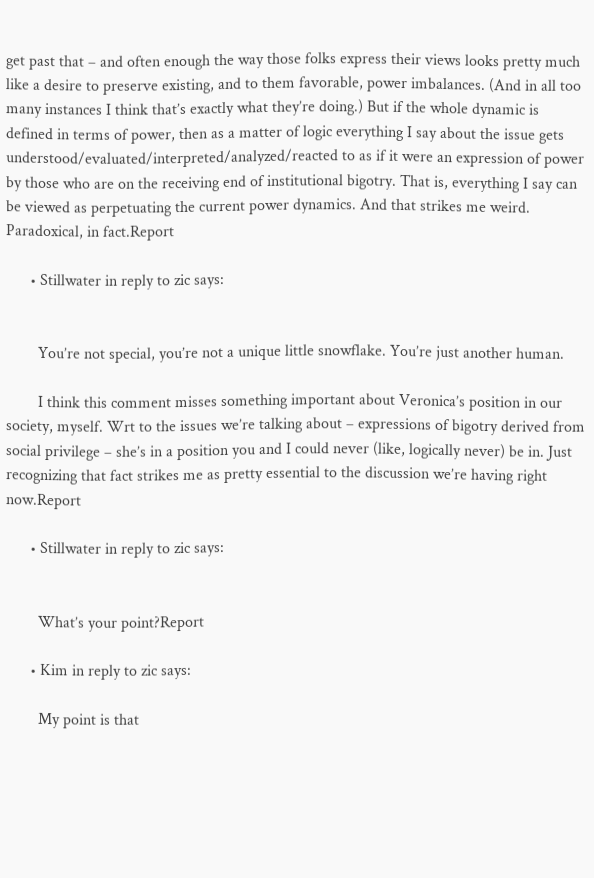get past that – and often enough the way those folks express their views looks pretty much like a desire to preserve existing, and to them favorable, power imbalances. (And in all too many instances I think that’s exactly what they’re doing.) But if the whole dynamic is defined in terms of power, then as a matter of logic everything I say about the issue gets understood/evaluated/interpreted/analyzed/reacted to as if it were an expression of power by those who are on the receiving end of institutional bigotry. That is, everything I say can be viewed as perpetuating the current power dynamics. And that strikes me weird. Paradoxical, in fact.Report

      • Stillwater in reply to zic says:


        You’re not special, you’re not a unique little snowflake. You’re just another human.

        I think this comment misses something important about Veronica’s position in our society, myself. Wrt to the issues we’re talking about – expressions of bigotry derived from social privilege – she’s in a position you and I could never (like, logically never) be in. Just recognizing that fact strikes me as pretty essential to the discussion we’re having right now.Report

      • Stillwater in reply to zic says:


        What’s your point?Report

      • Kim in reply to zic says:

        My point is that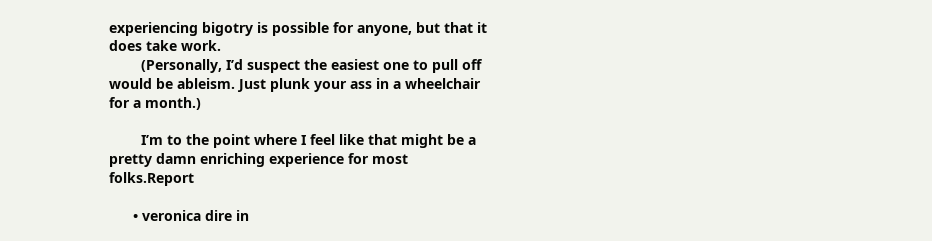experiencing bigotry is possible for anyone, but that it does take work.
        (Personally, I’d suspect the easiest one to pull off would be ableism. Just plunk your ass in a wheelchair for a month.)

        I’m to the point where I feel like that might be a pretty damn enriching experience for most folks.Report

      • veronica dire in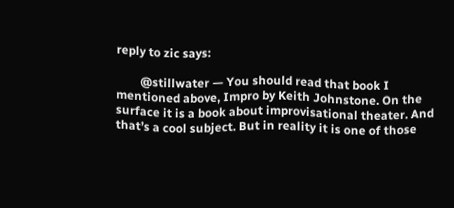reply to zic says:

        @stillwater — You should read that book I mentioned above, Impro by Keith Johnstone. On the surface it is a book about improvisational theater. And that’s a cool subject. But in reality it is one of those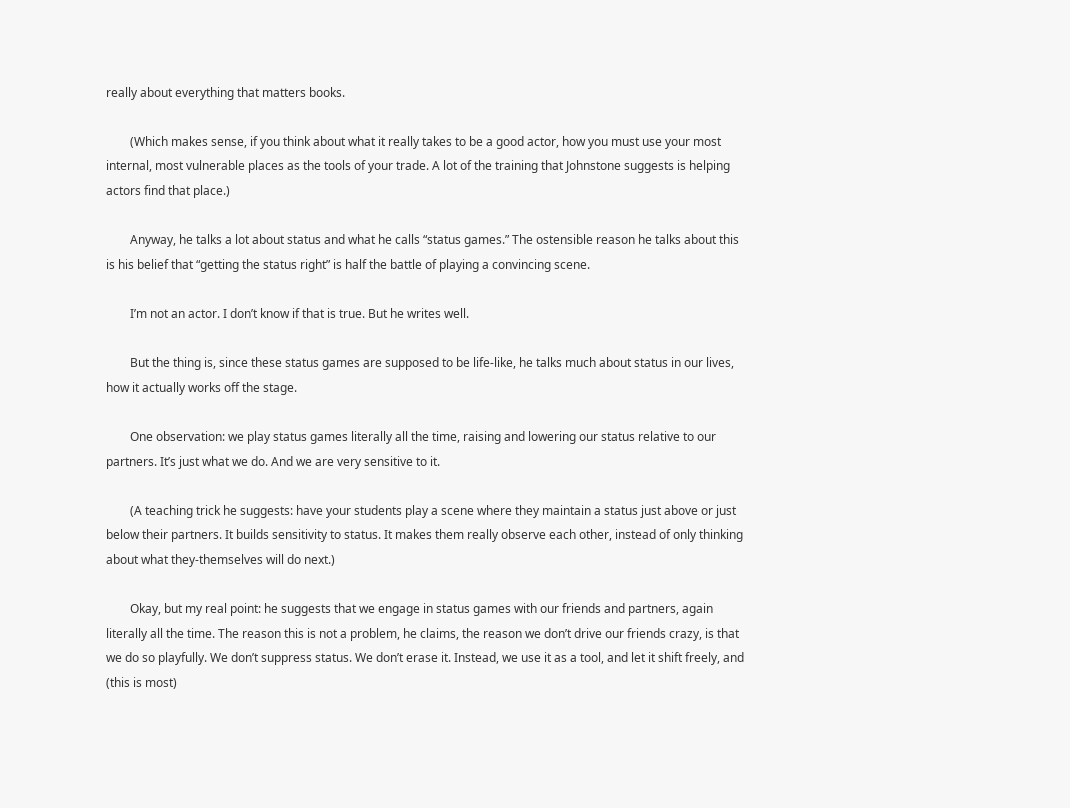really about everything that matters books.

        (Which makes sense, if you think about what it really takes to be a good actor, how you must use your most internal, most vulnerable places as the tools of your trade. A lot of the training that Johnstone suggests is helping actors find that place.)

        Anyway, he talks a lot about status and what he calls “status games.” The ostensible reason he talks about this is his belief that “getting the status right” is half the battle of playing a convincing scene.

        I’m not an actor. I don’t know if that is true. But he writes well.

        But the thing is, since these status games are supposed to be life-like, he talks much about status in our lives, how it actually works off the stage.

        One observation: we play status games literally all the time, raising and lowering our status relative to our partners. It’s just what we do. And we are very sensitive to it.

        (A teaching trick he suggests: have your students play a scene where they maintain a status just above or just below their partners. It builds sensitivity to status. It makes them really observe each other, instead of only thinking about what they-themselves will do next.)

        Okay, but my real point: he suggests that we engage in status games with our friends and partners, again literally all the time. The reason this is not a problem, he claims, the reason we don’t drive our friends crazy, is that we do so playfully. We don’t suppress status. We don’t erase it. Instead, we use it as a tool, and let it shift freely, and (this is most)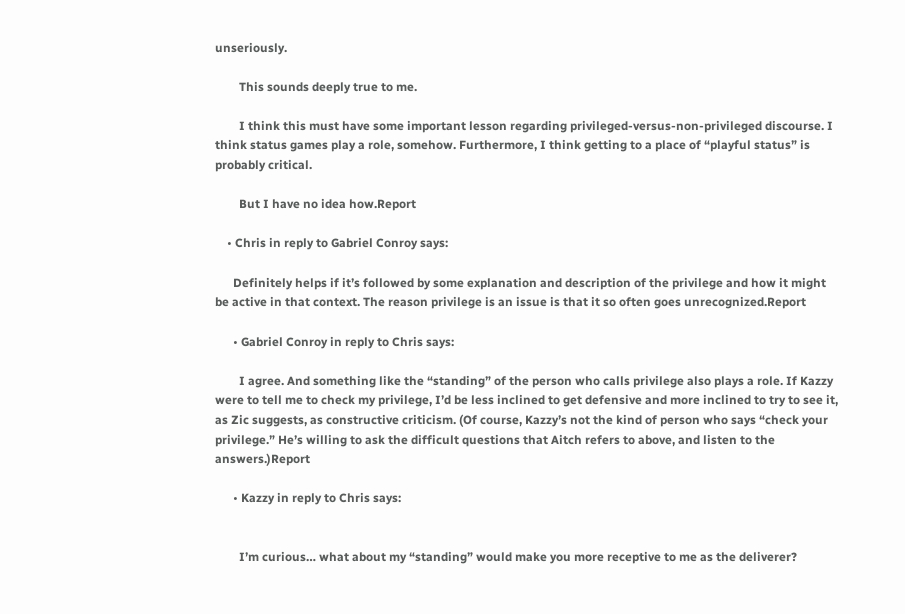unseriously.

        This sounds deeply true to me.

        I think this must have some important lesson regarding privileged-versus-non-privileged discourse. I think status games play a role, somehow. Furthermore, I think getting to a place of “playful status” is probably critical.

        But I have no idea how.Report

    • Chris in reply to Gabriel Conroy says:

      Definitely helps if it’s followed by some explanation and description of the privilege and how it might be active in that context. The reason privilege is an issue is that it so often goes unrecognized.Report

      • Gabriel Conroy in reply to Chris says:

        I agree. And something like the “standing” of the person who calls privilege also plays a role. If Kazzy were to tell me to check my privilege, I’d be less inclined to get defensive and more inclined to try to see it, as Zic suggests, as constructive criticism. (Of course, Kazzy’s not the kind of person who says “check your privilege.” He’s willing to ask the difficult questions that Aitch refers to above, and listen to the answers.)Report

      • Kazzy in reply to Chris says:


        I’m curious… what about my “standing” would make you more receptive to me as the deliverer?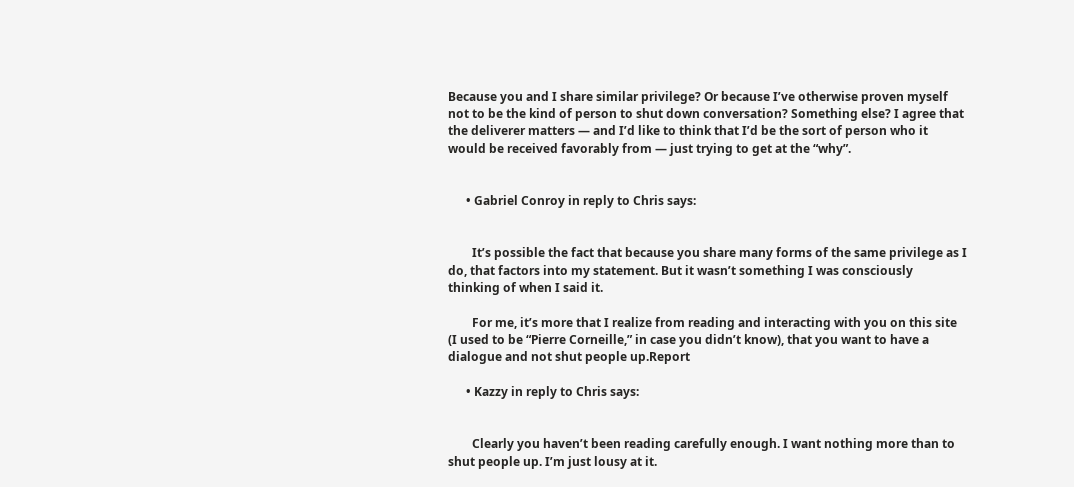Because you and I share similar privilege? Or because I’ve otherwise proven myself not to be the kind of person to shut down conversation? Something else? I agree that the deliverer matters — and I’d like to think that I’d be the sort of person who it would be received favorably from — just trying to get at the “why”.


      • Gabriel Conroy in reply to Chris says:


        It’s possible the fact that because you share many forms of the same privilege as I do, that factors into my statement. But it wasn’t something I was consciously thinking of when I said it.

        For me, it’s more that I realize from reading and interacting with you on this site (I used to be “Pierre Corneille,” in case you didn’t know), that you want to have a dialogue and not shut people up.Report

      • Kazzy in reply to Chris says:


        Clearly you haven’t been reading carefully enough. I want nothing more than to shut people up. I’m just lousy at it.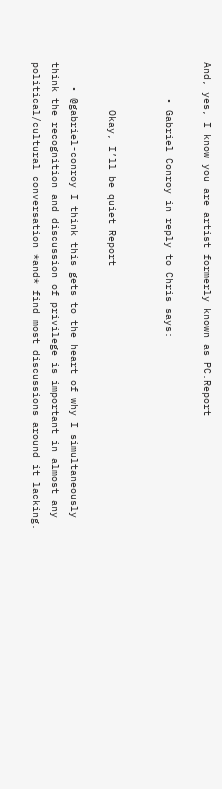And, yes, I know you are artist formerly known as PC.Report

      • Gabriel Conroy in reply to Chris says:


        Okay, I’ll be quiet Report

    • @gabriel-conroy I think this gets to the heart of why I simultaneously think the recognition and discussion of privilege is important in almost any political/cultural conversation *and* find most discussions around it lacking.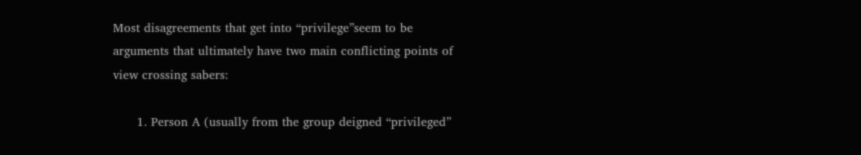Most disagreements that get into “privilege”seem to be arguments that ultimately have two main conflicting points of view crossing sabers:

      1. Person A (usually from the group deigned “privileged”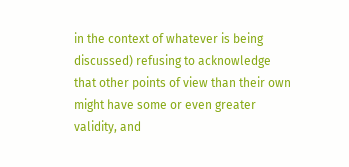in the context of whatever is being discussed) refusing to acknowledge that other points of view than their own might have some or even greater validity, and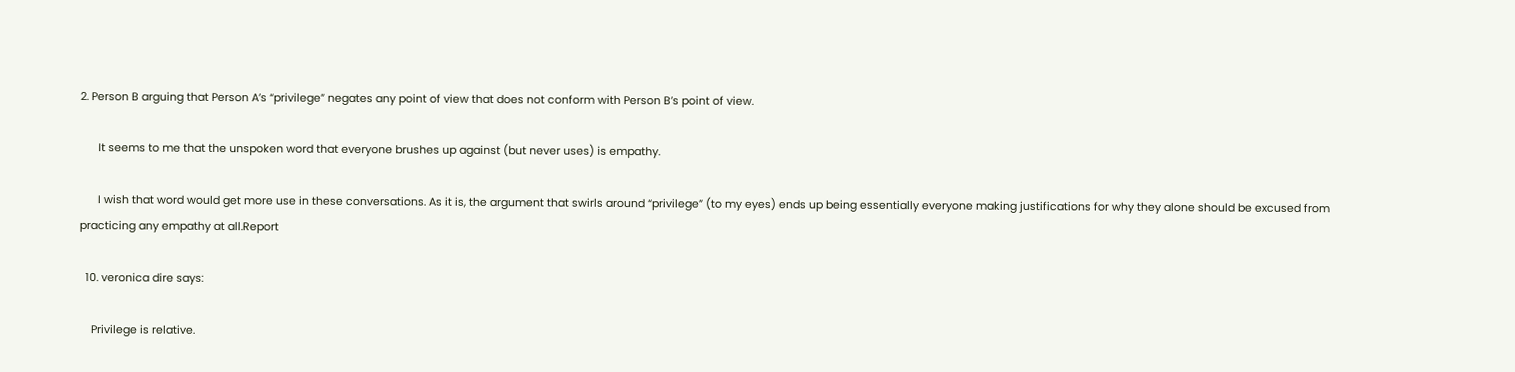2. Person B arguing that Person A’s “privilege” negates any point of view that does not conform with Person B’s point of view.

      It seems to me that the unspoken word that everyone brushes up against (but never uses) is empathy.

      I wish that word would get more use in these conversations. As it is, the argument that swirls around “privilege” (to my eyes) ends up being essentially everyone making justifications for why they alone should be excused from practicing any empathy at all.Report

  10. veronica dire says:

    Privilege is relative.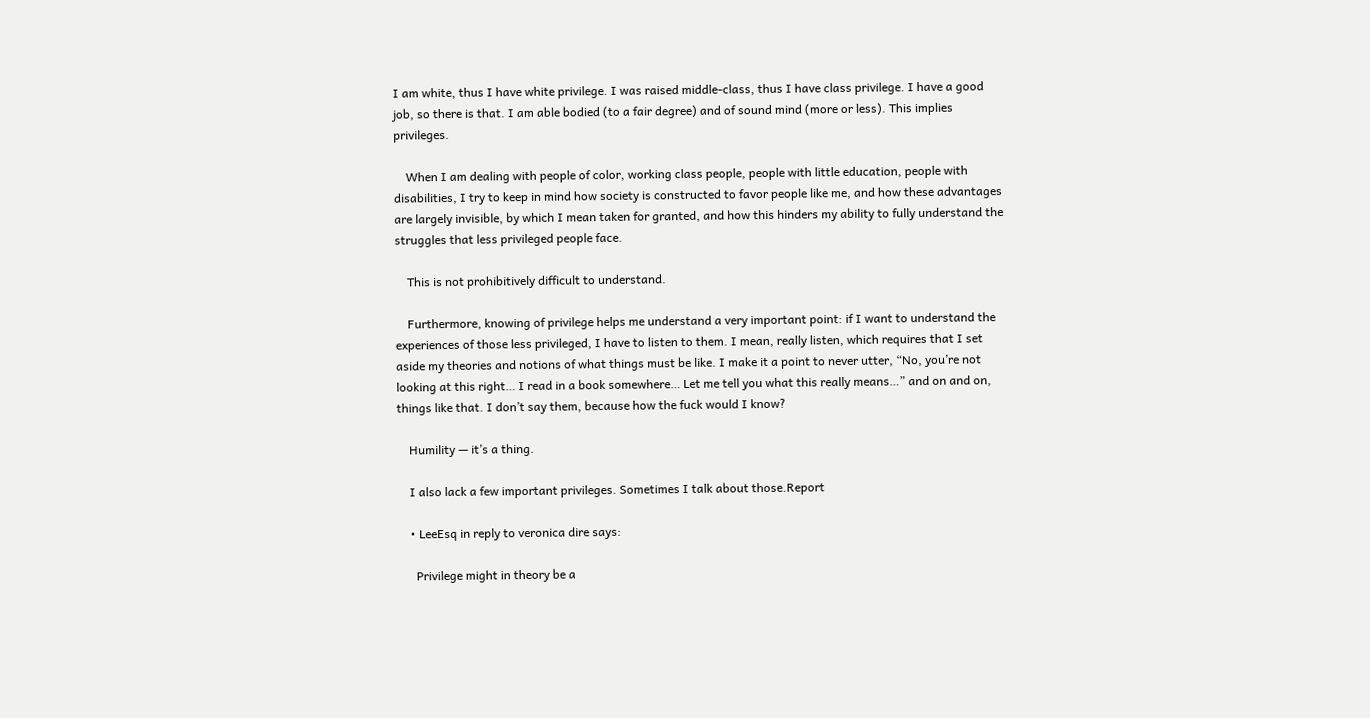I am white, thus I have white privilege. I was raised middle-class, thus I have class privilege. I have a good job, so there is that. I am able bodied (to a fair degree) and of sound mind (more or less). This implies privileges.

    When I am dealing with people of color, working class people, people with little education, people with disabilities, I try to keep in mind how society is constructed to favor people like me, and how these advantages are largely invisible, by which I mean taken for granted, and how this hinders my ability to fully understand the struggles that less privileged people face.

    This is not prohibitively difficult to understand.

    Furthermore, knowing of privilege helps me understand a very important point: if I want to understand the experiences of those less privileged, I have to listen to them. I mean, really listen, which requires that I set aside my theories and notions of what things must be like. I make it a point to never utter, “No, you’re not looking at this right… I read in a book somewhere… Let me tell you what this really means…” and on and on, things like that. I don’t say them, because how the fuck would I know?

    Humility — it’s a thing.

    I also lack a few important privileges. Sometimes I talk about those.Report

    • LeeEsq in reply to veronica dire says:

      Privilege might in theory be a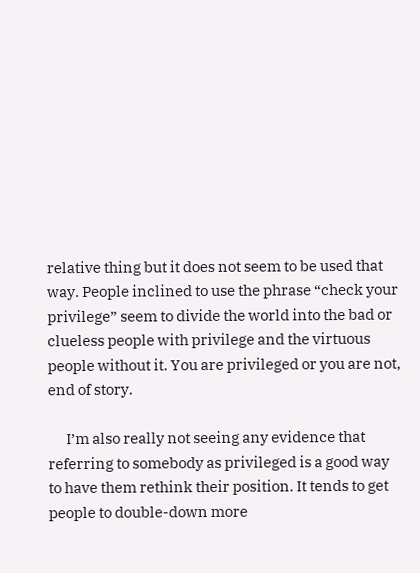relative thing but it does not seem to be used that way. People inclined to use the phrase “check your privilege” seem to divide the world into the bad or clueless people with privilege and the virtuous people without it. You are privileged or you are not, end of story.

      I’m also really not seeing any evidence that referring to somebody as privileged is a good way to have them rethink their position. It tends to get people to double-down more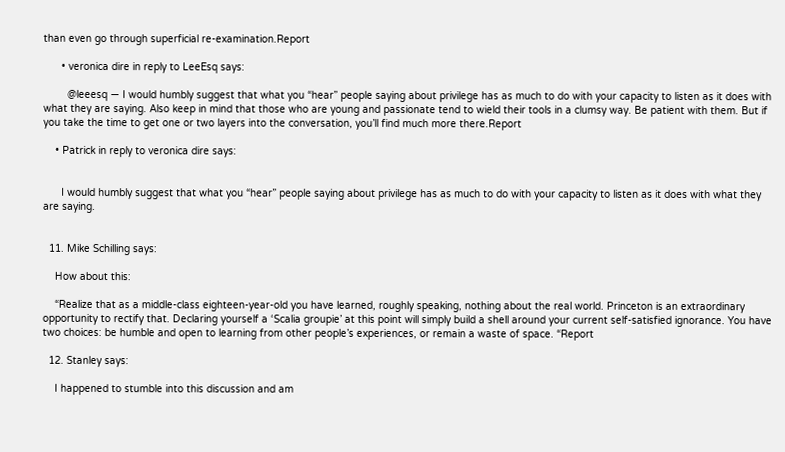than even go through superficial re-examination.Report

      • veronica dire in reply to LeeEsq says:

        @leeesq — I would humbly suggest that what you “hear” people saying about privilege has as much to do with your capacity to listen as it does with what they are saying. Also keep in mind that those who are young and passionate tend to wield their tools in a clumsy way. Be patient with them. But if you take the time to get one or two layers into the conversation, you’ll find much more there.Report

    • Patrick in reply to veronica dire says:


      I would humbly suggest that what you “hear” people saying about privilege has as much to do with your capacity to listen as it does with what they are saying.


  11. Mike Schilling says:

    How about this:

    “Realize that as a middle-class eighteen-year-old you have learned, roughly speaking, nothing about the real world. Princeton is an extraordinary opportunity to rectify that. Declaring yourself a ‘Scalia groupie’ at this point will simply build a shell around your current self-satisfied ignorance. You have two choices: be humble and open to learning from other people’s experiences, or remain a waste of space. “Report

  12. Stanley says:

    I happened to stumble into this discussion and am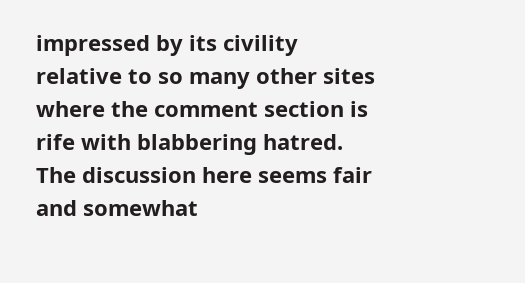impressed by its civility relative to so many other sites where the comment section is rife with blabbering hatred. The discussion here seems fair and somewhat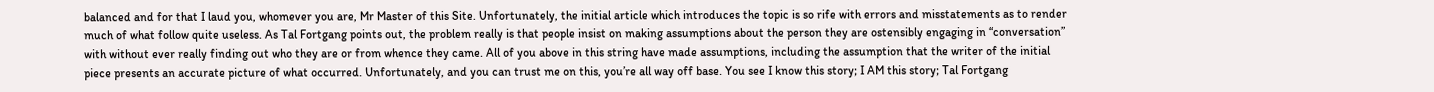balanced and for that I laud you, whomever you are, Mr Master of this Site. Unfortunately, the initial article which introduces the topic is so rife with errors and misstatements as to render much of what follow quite useless. As Tal Fortgang points out, the problem really is that people insist on making assumptions about the person they are ostensibly engaging in “conversation” with without ever really finding out who they are or from whence they came. All of you above in this string have made assumptions, including the assumption that the writer of the initial piece presents an accurate picture of what occurred. Unfortunately, and you can trust me on this, you’re all way off base. You see I know this story; I AM this story; Tal Fortgang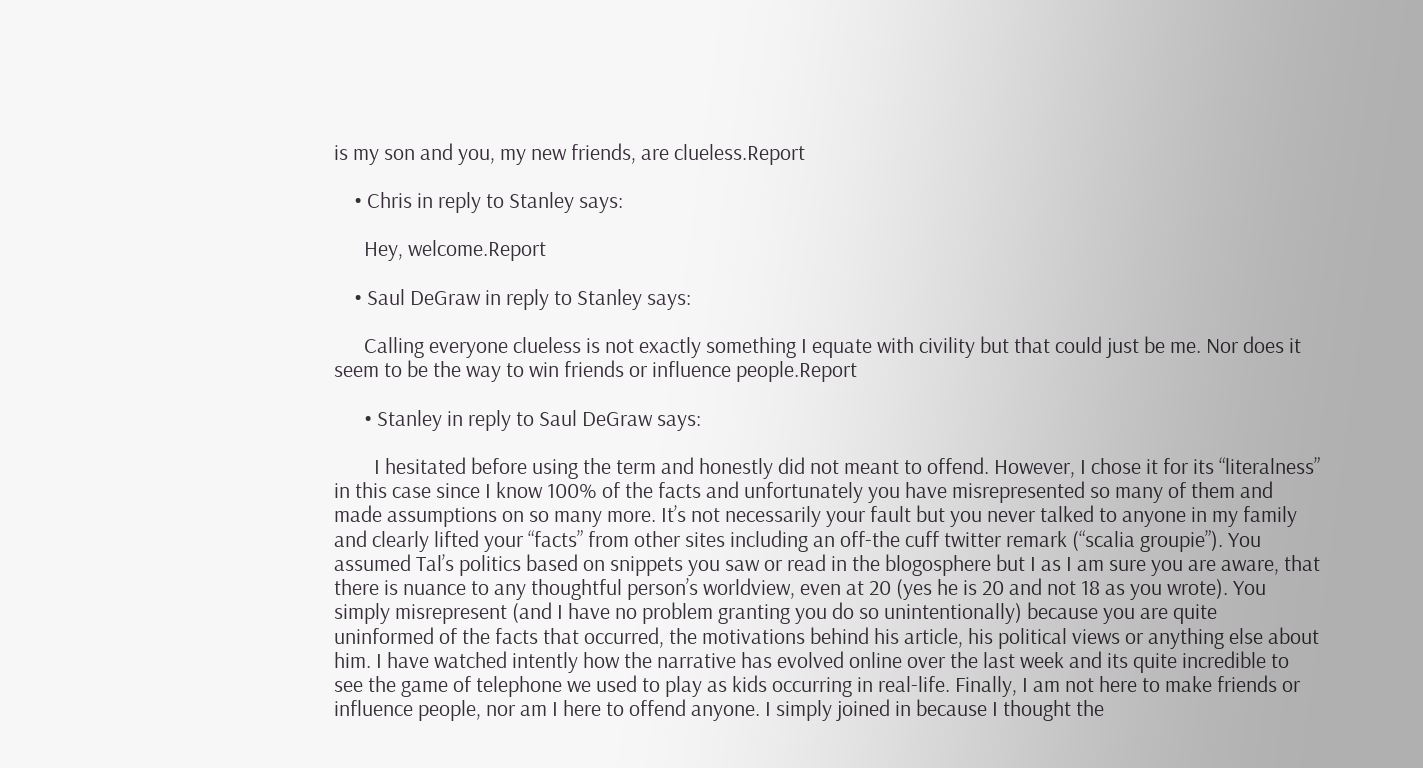is my son and you, my new friends, are clueless.Report

    • Chris in reply to Stanley says:

      Hey, welcome.Report

    • Saul DeGraw in reply to Stanley says:

      Calling everyone clueless is not exactly something I equate with civility but that could just be me. Nor does it seem to be the way to win friends or influence people.Report

      • Stanley in reply to Saul DeGraw says:

        I hesitated before using the term and honestly did not meant to offend. However, I chose it for its “literalness” in this case since I know 100% of the facts and unfortunately you have misrepresented so many of them and made assumptions on so many more. It’s not necessarily your fault but you never talked to anyone in my family and clearly lifted your “facts” from other sites including an off-the cuff twitter remark (“scalia groupie”). You assumed Tal’s politics based on snippets you saw or read in the blogosphere but I as I am sure you are aware, that there is nuance to any thoughtful person’s worldview, even at 20 (yes he is 20 and not 18 as you wrote). You simply misrepresent (and I have no problem granting you do so unintentionally) because you are quite uninformed of the facts that occurred, the motivations behind his article, his political views or anything else about him. I have watched intently how the narrative has evolved online over the last week and its quite incredible to see the game of telephone we used to play as kids occurring in real-life. Finally, I am not here to make friends or influence people, nor am I here to offend anyone. I simply joined in because I thought the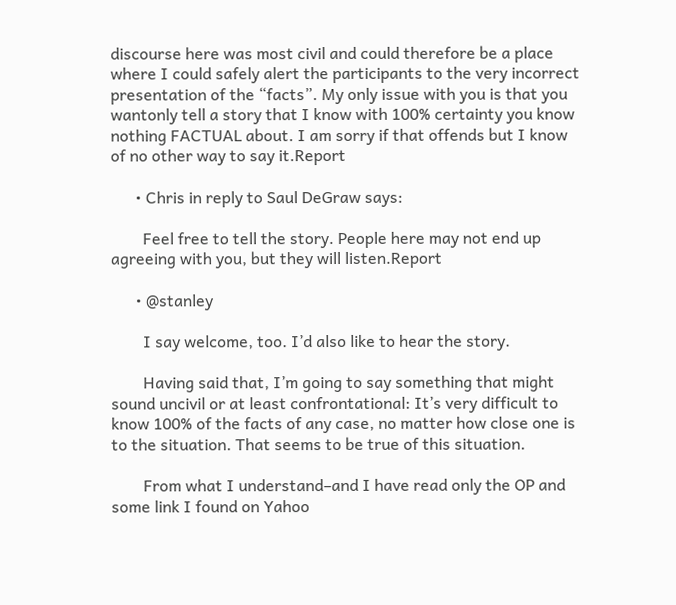discourse here was most civil and could therefore be a place where I could safely alert the participants to the very incorrect presentation of the “facts”. My only issue with you is that you wantonly tell a story that I know with 100% certainty you know nothing FACTUAL about. I am sorry if that offends but I know of no other way to say it.Report

      • Chris in reply to Saul DeGraw says:

        Feel free to tell the story. People here may not end up agreeing with you, but they will listen.Report

      • @stanley

        I say welcome, too. I’d also like to hear the story.

        Having said that, I’m going to say something that might sound uncivil or at least confrontational: It’s very difficult to know 100% of the facts of any case, no matter how close one is to the situation. That seems to be true of this situation.

        From what I understand–and I have read only the OP and some link I found on Yahoo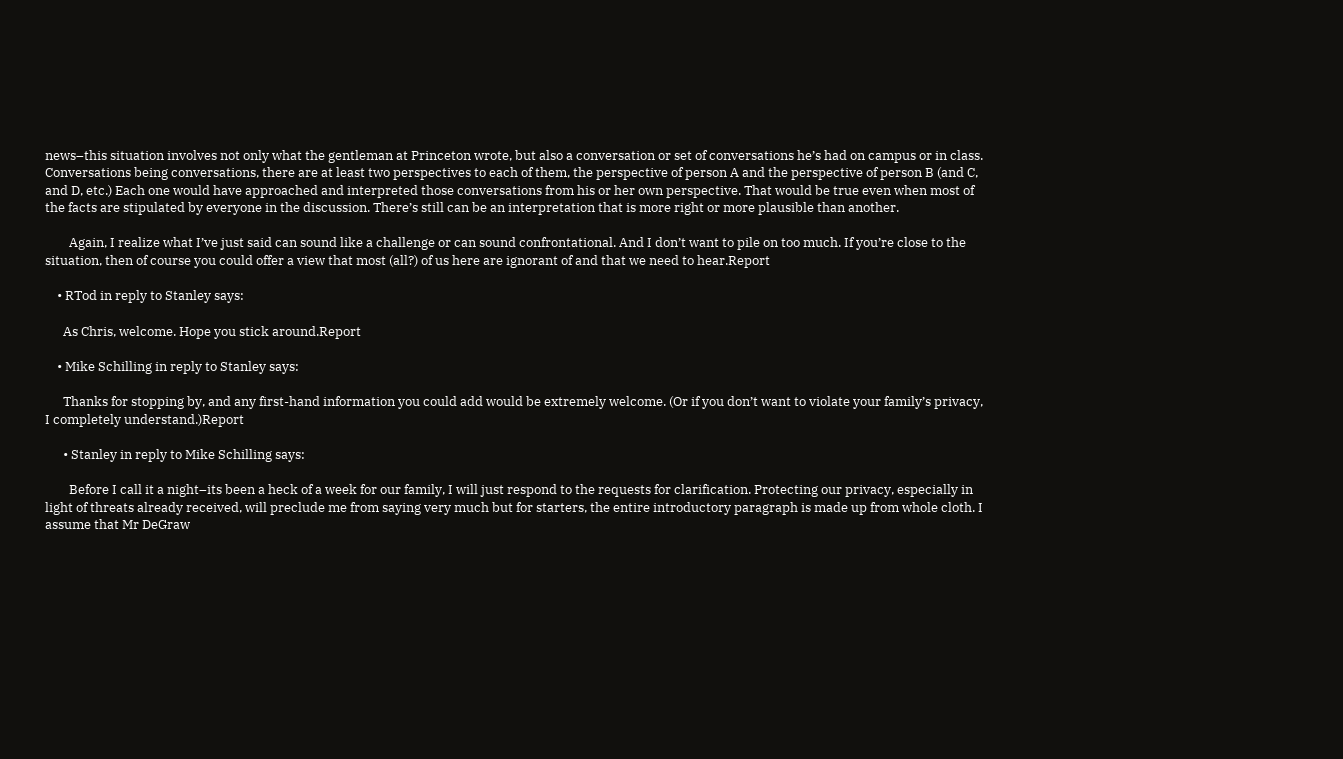news–this situation involves not only what the gentleman at Princeton wrote, but also a conversation or set of conversations he’s had on campus or in class. Conversations being conversations, there are at least two perspectives to each of them, the perspective of person A and the perspective of person B (and C, and D, etc.) Each one would have approached and interpreted those conversations from his or her own perspective. That would be true even when most of the facts are stipulated by everyone in the discussion. There’s still can be an interpretation that is more right or more plausible than another.

        Again, I realize what I’ve just said can sound like a challenge or can sound confrontational. And I don’t want to pile on too much. If you’re close to the situation, then of course you could offer a view that most (all?) of us here are ignorant of and that we need to hear.Report

    • RTod in reply to Stanley says:

      As Chris, welcome. Hope you stick around.Report

    • Mike Schilling in reply to Stanley says:

      Thanks for stopping by, and any first-hand information you could add would be extremely welcome. (Or if you don’t want to violate your family’s privacy, I completely understand.)Report

      • Stanley in reply to Mike Schilling says:

        Before I call it a night–its been a heck of a week for our family, I will just respond to the requests for clarification. Protecting our privacy, especially in light of threats already received, will preclude me from saying very much but for starters, the entire introductory paragraph is made up from whole cloth. I assume that Mr DeGraw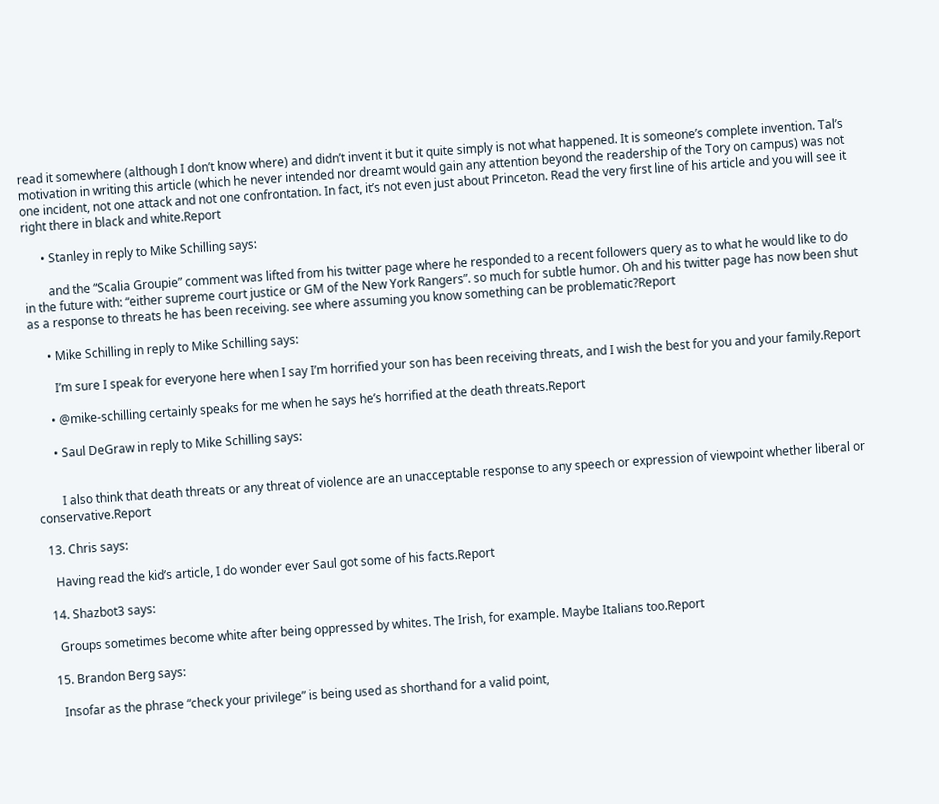read it somewhere (although I don’t know where) and didn’t invent it but it quite simply is not what happened. It is someone’s complete invention. Tal’s motivation in writing this article (which he never intended nor dreamt would gain any attention beyond the readership of the Tory on campus) was not one incident, not one attack and not one confrontation. In fact, it’s not even just about Princeton. Read the very first line of his article and you will see it right there in black and white.Report

      • Stanley in reply to Mike Schilling says:

        and the “Scalia Groupie” comment was lifted from his twitter page where he responded to a recent followers query as to what he would like to do in the future with: “either supreme court justice or GM of the New York Rangers”. so much for subtle humor. Oh and his twitter page has now been shut as a response to threats he has been receiving. see where assuming you know something can be problematic?Report

      • Mike Schilling in reply to Mike Schilling says:

        I’m sure I speak for everyone here when I say I’m horrified your son has been receiving threats, and I wish the best for you and your family.Report

      • @mike-schilling certainly speaks for me when he says he’s horrified at the death threats.Report

      • Saul DeGraw in reply to Mike Schilling says:


        I also think that death threats or any threat of violence are an unacceptable response to any speech or expression of viewpoint whether liberal or conservative.Report

  13. Chris says:

    Having read the kid’s article, I do wonder ever Saul got some of his facts.Report

  14. Shazbot3 says:

    Groups sometimes become white after being oppressed by whites. The Irish, for example. Maybe Italians too.Report

  15. Brandon Berg says:

    Insofar as the phrase “check your privilege” is being used as shorthand for a valid point,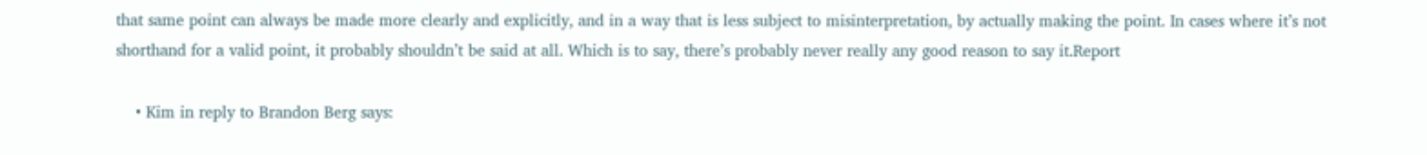that same point can always be made more clearly and explicitly, and in a way that is less subject to misinterpretation, by actually making the point. In cases where it’s not shorthand for a valid point, it probably shouldn’t be said at all. Which is to say, there’s probably never really any good reason to say it.Report

    • Kim in reply to Brandon Berg says: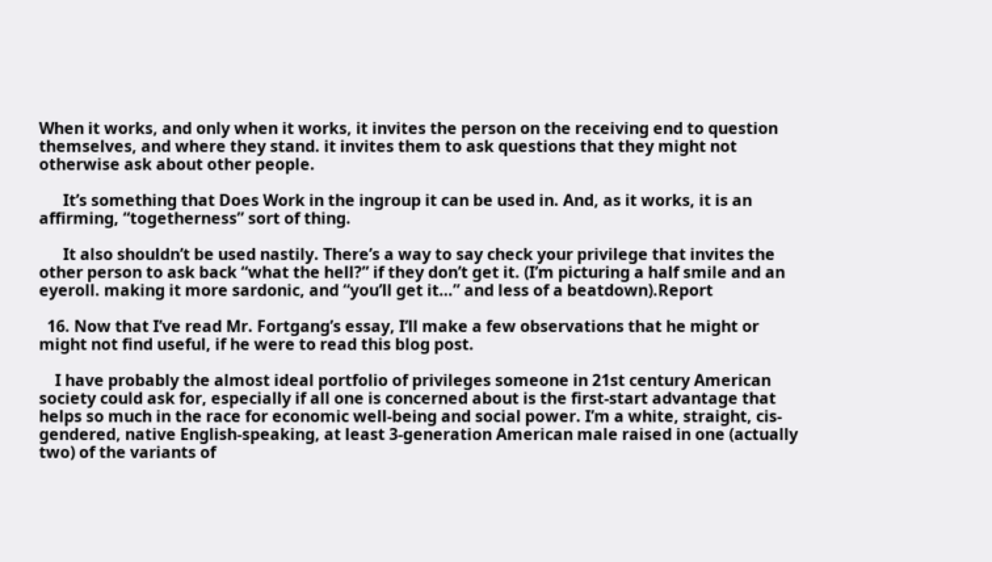When it works, and only when it works, it invites the person on the receiving end to question themselves, and where they stand. it invites them to ask questions that they might not otherwise ask about other people.

      It’s something that Does Work in the ingroup it can be used in. And, as it works, it is an affirming, “togetherness” sort of thing.

      It also shouldn’t be used nastily. There’s a way to say check your privilege that invites the other person to ask back “what the hell?” if they don’t get it. (I’m picturing a half smile and an eyeroll. making it more sardonic, and “you’ll get it…” and less of a beatdown).Report

  16. Now that I’ve read Mr. Fortgang’s essay, I’ll make a few observations that he might or might not find useful, if he were to read this blog post.

    I have probably the almost ideal portfolio of privileges someone in 21st century American society could ask for, especially if all one is concerned about is the first-start advantage that helps so much in the race for economic well-being and social power. I’m a white, straight, cis-gendered, native English-speaking, at least 3-generation American male raised in one (actually two) of the variants of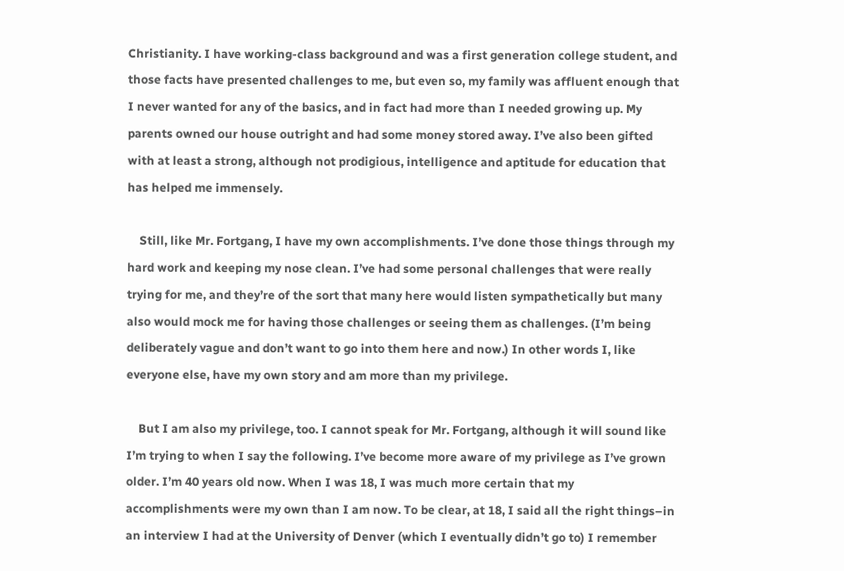Christianity. I have working-class background and was a first generation college student, and those facts have presented challenges to me, but even so, my family was affluent enough that I never wanted for any of the basics, and in fact had more than I needed growing up. My parents owned our house outright and had some money stored away. I’ve also been gifted with at least a strong, although not prodigious, intelligence and aptitude for education that has helped me immensely.

    Still, like Mr. Fortgang, I have my own accomplishments. I’ve done those things through my hard work and keeping my nose clean. I’ve had some personal challenges that were really trying for me, and they’re of the sort that many here would listen sympathetically but many also would mock me for having those challenges or seeing them as challenges. (I’m being deliberately vague and don’t want to go into them here and now.) In other words I, like everyone else, have my own story and am more than my privilege.

    But I am also my privilege, too. I cannot speak for Mr. Fortgang, although it will sound like I’m trying to when I say the following. I’ve become more aware of my privilege as I’ve grown older. I’m 40 years old now. When I was 18, I was much more certain that my accomplishments were my own than I am now. To be clear, at 18, I said all the right things–in an interview I had at the University of Denver (which I eventually didn’t go to) I remember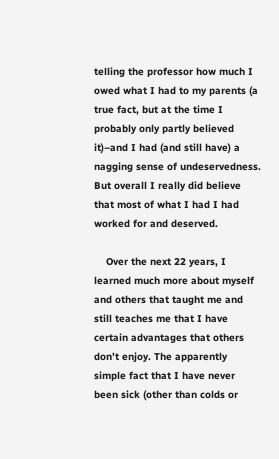telling the professor how much I owed what I had to my parents (a true fact, but at the time I probably only partly believed it)–and I had (and still have) a nagging sense of undeservedness. But overall I really did believe that most of what I had I had worked for and deserved.

    Over the next 22 years, I learned much more about myself and others that taught me and still teaches me that I have certain advantages that others don’t enjoy. The apparently simple fact that I have never been sick (other than colds or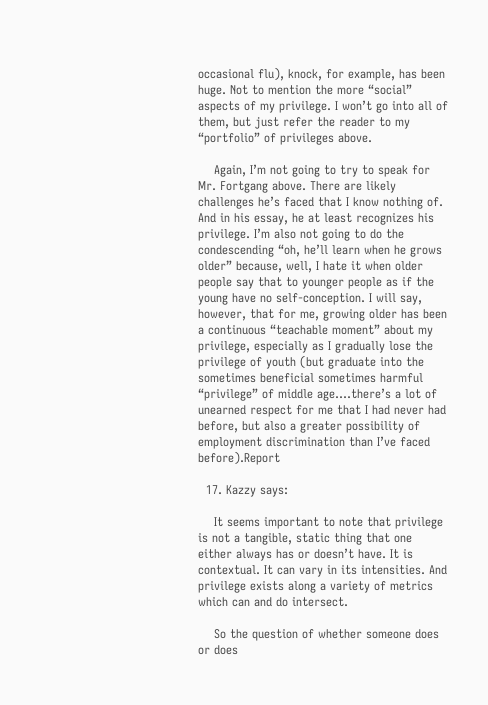occasional flu), knock, for example, has been huge. Not to mention the more “social” aspects of my privilege. I won’t go into all of them, but just refer the reader to my “portfolio” of privileges above.

    Again, I’m not going to try to speak for Mr. Fortgang above. There are likely challenges he’s faced that I know nothing of. And in his essay, he at least recognizes his privilege. I’m also not going to do the condescending “oh, he’ll learn when he grows older” because, well, I hate it when older people say that to younger people as if the young have no self-conception. I will say, however, that for me, growing older has been a continuous “teachable moment” about my privilege, especially as I gradually lose the privilege of youth (but graduate into the sometimes beneficial sometimes harmful “privilege” of middle age….there’s a lot of unearned respect for me that I had never had before, but also a greater possibility of employment discrimination than I’ve faced before).Report

  17. Kazzy says:

    It seems important to note that privilege is not a tangible, static thing that one either always has or doesn’t have. It is contextual. It can vary in its intensities. And privilege exists along a variety of metrics which can and do intersect.

    So the question of whether someone does or does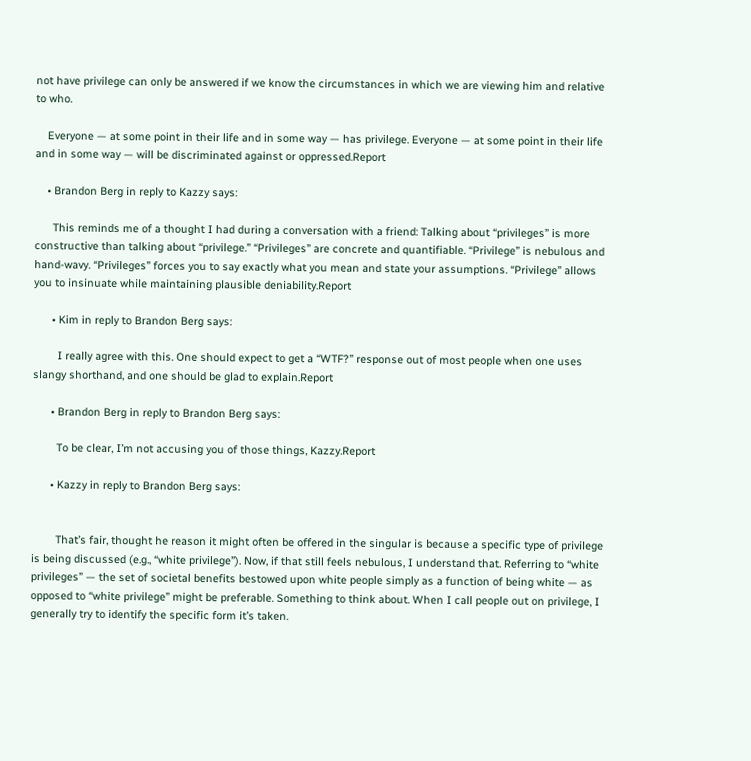not have privilege can only be answered if we know the circumstances in which we are viewing him and relative to who.

    Everyone — at some point in their life and in some way — has privilege. Everyone — at some point in their life and in some way — will be discriminated against or oppressed.Report

    • Brandon Berg in reply to Kazzy says:

      This reminds me of a thought I had during a conversation with a friend: Talking about “privileges” is more constructive than talking about “privilege.” “Privileges” are concrete and quantifiable. “Privilege” is nebulous and hand-wavy. “Privileges” forces you to say exactly what you mean and state your assumptions. “Privilege” allows you to insinuate while maintaining plausible deniability.Report

      • Kim in reply to Brandon Berg says:

        I really agree with this. One should expect to get a “WTF?” response out of most people when one uses slangy shorthand, and one should be glad to explain.Report

      • Brandon Berg in reply to Brandon Berg says:

        To be clear, I’m not accusing you of those things, Kazzy.Report

      • Kazzy in reply to Brandon Berg says:


        That’s fair, thought he reason it might often be offered in the singular is because a specific type of privilege is being discussed (e.g., “white privilege”). Now, if that still feels nebulous, I understand that. Referring to “white privileges” — the set of societal benefits bestowed upon white people simply as a function of being white — as opposed to “white privilege” might be preferable. Something to think about. When I call people out on privilege, I generally try to identify the specific form it’s taken.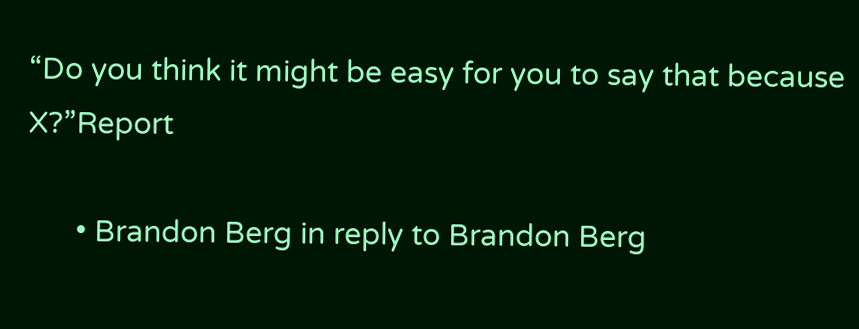“Do you think it might be easy for you to say that because X?”Report

      • Brandon Berg in reply to Brandon Berg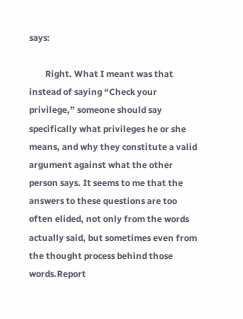says:

        Right. What I meant was that instead of saying “Check your privilege,” someone should say specifically what privileges he or she means, and why they constitute a valid argument against what the other person says. It seems to me that the answers to these questions are too often elided, not only from the words actually said, but sometimes even from the thought process behind those words.Report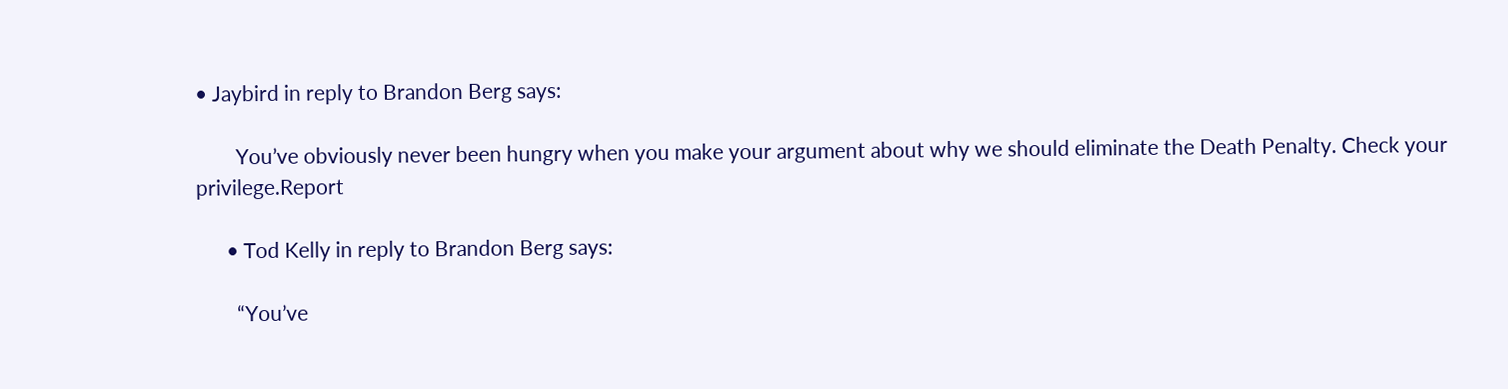• Jaybird in reply to Brandon Berg says:

        You’ve obviously never been hungry when you make your argument about why we should eliminate the Death Penalty. Check your privilege.Report

      • Tod Kelly in reply to Brandon Berg says:

        “You’ve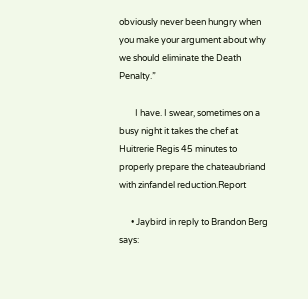obviously never been hungry when you make your argument about why we should eliminate the Death Penalty.”

        I have. I swear, sometimes on a busy night it takes the chef at Huitrerie Regis 45 minutes to properly prepare the chateaubriand with zinfandel reduction.Report

      • Jaybird in reply to Brandon Berg says: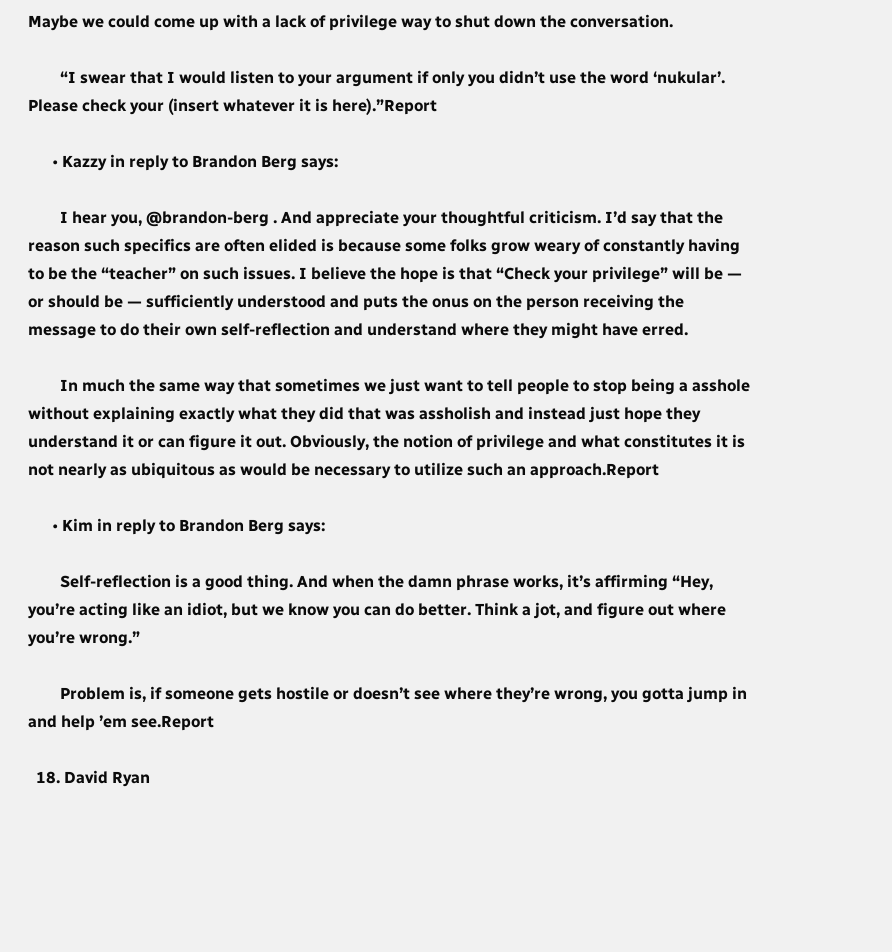Maybe we could come up with a lack of privilege way to shut down the conversation.

        “I swear that I would listen to your argument if only you didn’t use the word ‘nukular’. Please check your (insert whatever it is here).”Report

      • Kazzy in reply to Brandon Berg says:

        I hear you, @brandon-berg . And appreciate your thoughtful criticism. I’d say that the reason such specifics are often elided is because some folks grow weary of constantly having to be the “teacher” on such issues. I believe the hope is that “Check your privilege” will be — or should be — sufficiently understood and puts the onus on the person receiving the message to do their own self-reflection and understand where they might have erred.

        In much the same way that sometimes we just want to tell people to stop being a asshole without explaining exactly what they did that was assholish and instead just hope they understand it or can figure it out. Obviously, the notion of privilege and what constitutes it is not nearly as ubiquitous as would be necessary to utilize such an approach.Report

      • Kim in reply to Brandon Berg says:

        Self-reflection is a good thing. And when the damn phrase works, it’s affirming “Hey, you’re acting like an idiot, but we know you can do better. Think a jot, and figure out where you’re wrong.”

        Problem is, if someone gets hostile or doesn’t see where they’re wrong, you gotta jump in and help ’em see.Report

  18. David Ryan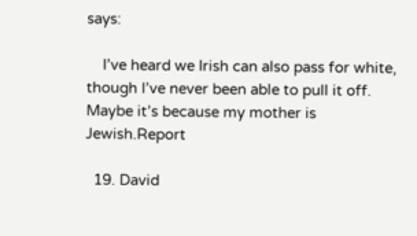says:

    I’ve heard we Irish can also pass for white, though I’ve never been able to pull it off. Maybe it’s because my mother is Jewish.Report

  19. David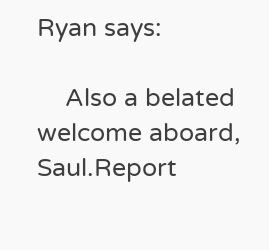Ryan says:

    Also a belated welcome aboard, Saul.Report